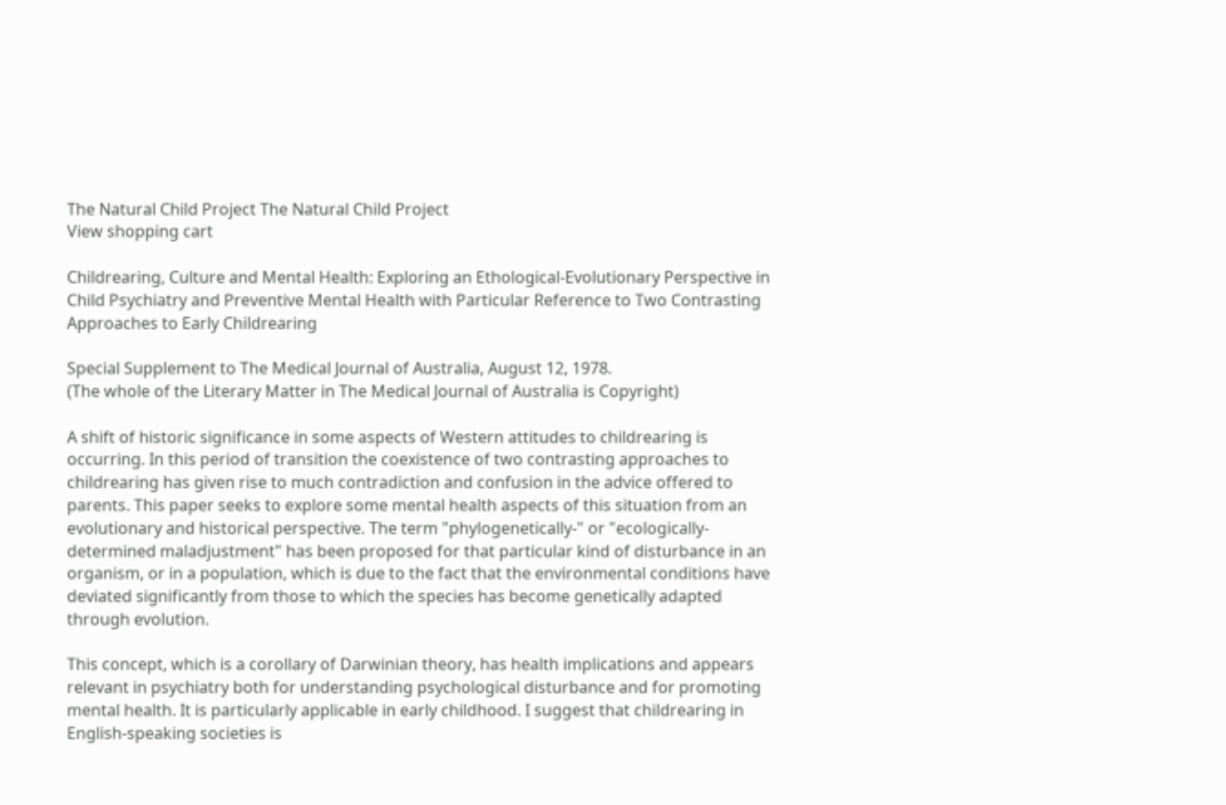The Natural Child Project The Natural Child Project
View shopping cart

Childrearing, Culture and Mental Health: Exploring an Ethological-Evolutionary Perspective in Child Psychiatry and Preventive Mental Health with Particular Reference to Two Contrasting Approaches to Early Childrearing

Special Supplement to The Medical Journal of Australia, August 12, 1978.
(The whole of the Literary Matter in The Medical Journal of Australia is Copyright)

A shift of historic significance in some aspects of Western attitudes to childrearing is occurring. In this period of transition the coexistence of two contrasting approaches to childrearing has given rise to much contradiction and confusion in the advice offered to parents. This paper seeks to explore some mental health aspects of this situation from an evolutionary and historical perspective. The term "phylogenetically-" or "ecologically-determined maladjustment" has been proposed for that particular kind of disturbance in an organism, or in a population, which is due to the fact that the environmental conditions have deviated significantly from those to which the species has become genetically adapted through evolution.

This concept, which is a corollary of Darwinian theory, has health implications and appears relevant in psychiatry both for understanding psychological disturbance and for promoting mental health. It is particularly applicable in early childhood. I suggest that childrearing in English-speaking societies is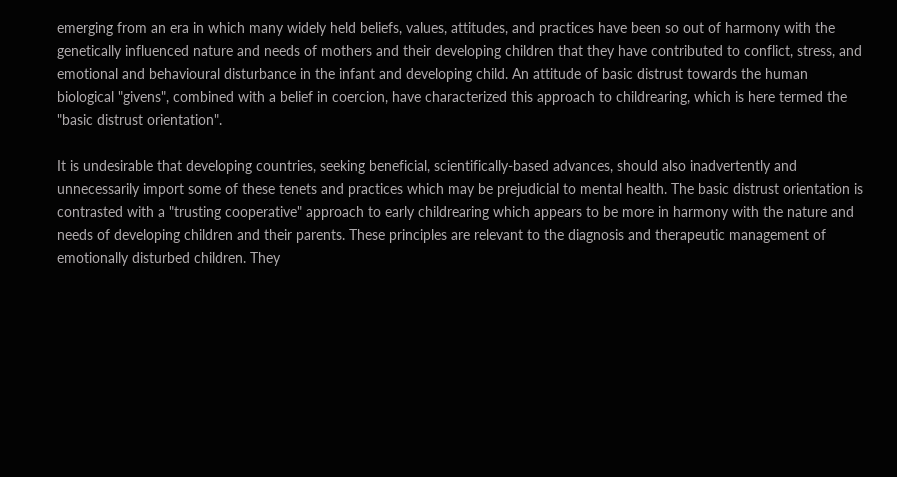emerging from an era in which many widely held beliefs, values, attitudes, and practices have been so out of harmony with the genetically influenced nature and needs of mothers and their developing children that they have contributed to conflict, stress, and emotional and behavioural disturbance in the infant and developing child. An attitude of basic distrust towards the human biological "givens", combined with a belief in coercion, have characterized this approach to childrearing, which is here termed the "basic distrust orientation".

It is undesirable that developing countries, seeking beneficial, scientifically-based advances, should also inadvertently and unnecessarily import some of these tenets and practices which may be prejudicial to mental health. The basic distrust orientation is contrasted with a "trusting cooperative" approach to early childrearing which appears to be more in harmony with the nature and needs of developing children and their parents. These principles are relevant to the diagnosis and therapeutic management of emotionally disturbed children. They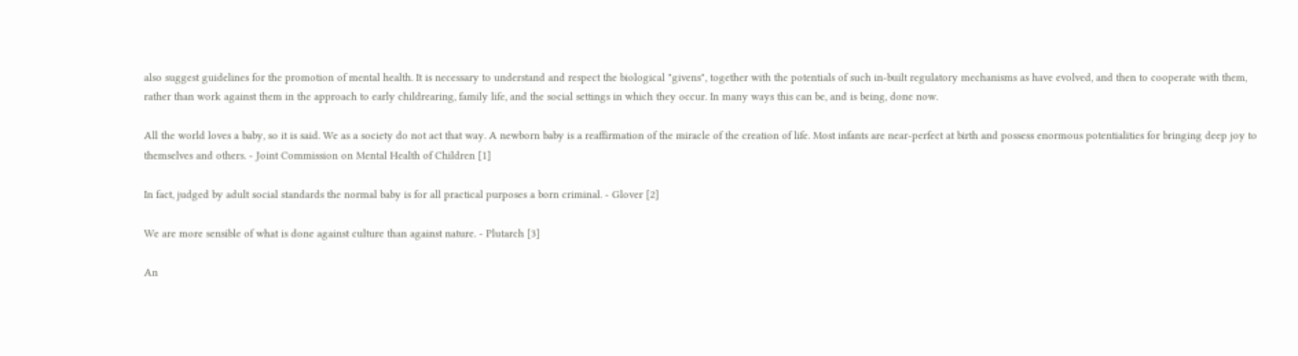also suggest guidelines for the promotion of mental health. It is necessary to understand and respect the biological "givens", together with the potentials of such in-built regulatory mechanisms as have evolved, and then to cooperate with them, rather than work against them in the approach to early childrearing, family life, and the social settings in which they occur. In many ways this can be, and is being, done now.

All the world loves a baby, so it is said. We as a society do not act that way. A newborn baby is a reaffirmation of the miracle of the creation of life. Most infants are near-perfect at birth and possess enormous potentialities for bringing deep joy to themselves and others. - Joint Commission on Mental Health of Children [1]

In fact, judged by adult social standards the normal baby is for all practical purposes a born criminal. - Glover [2]

We are more sensible of what is done against culture than against nature. - Plutarch [3]

An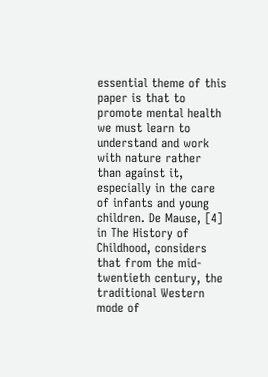essential theme of this paper is that to promote mental health we must learn to understand and work with nature rather than against it, especially in the care of infants and young children. De Mause, [4] in The History of Childhood, considers that from the mid-twentieth century, the traditional Western mode of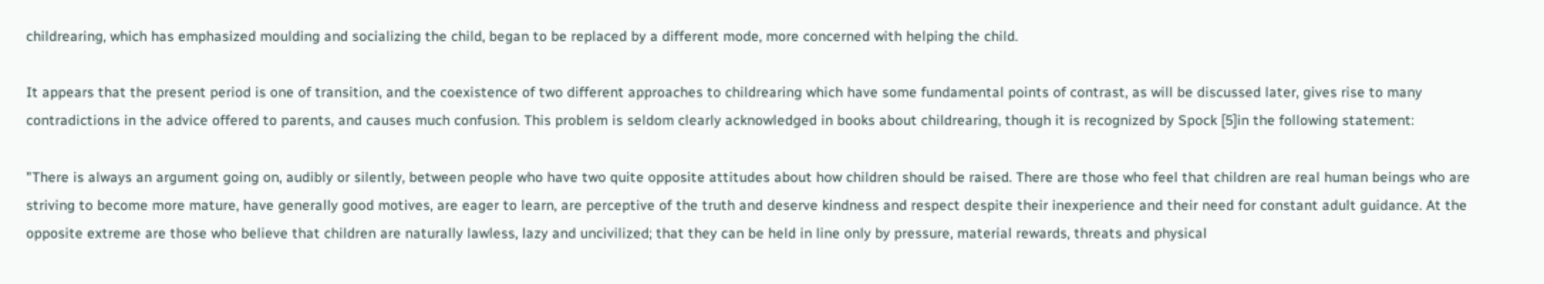childrearing, which has emphasized moulding and socializing the child, began to be replaced by a different mode, more concerned with helping the child.

It appears that the present period is one of transition, and the coexistence of two different approaches to childrearing which have some fundamental points of contrast, as will be discussed later, gives rise to many contradictions in the advice offered to parents, and causes much confusion. This problem is seldom clearly acknowledged in books about childrearing, though it is recognized by Spock [5]in the following statement:

"There is always an argument going on, audibly or silently, between people who have two quite opposite attitudes about how children should be raised. There are those who feel that children are real human beings who are striving to become more mature, have generally good motives, are eager to learn, are perceptive of the truth and deserve kindness and respect despite their inexperience and their need for constant adult guidance. At the opposite extreme are those who believe that children are naturally lawless, lazy and uncivilized; that they can be held in line only by pressure, material rewards, threats and physical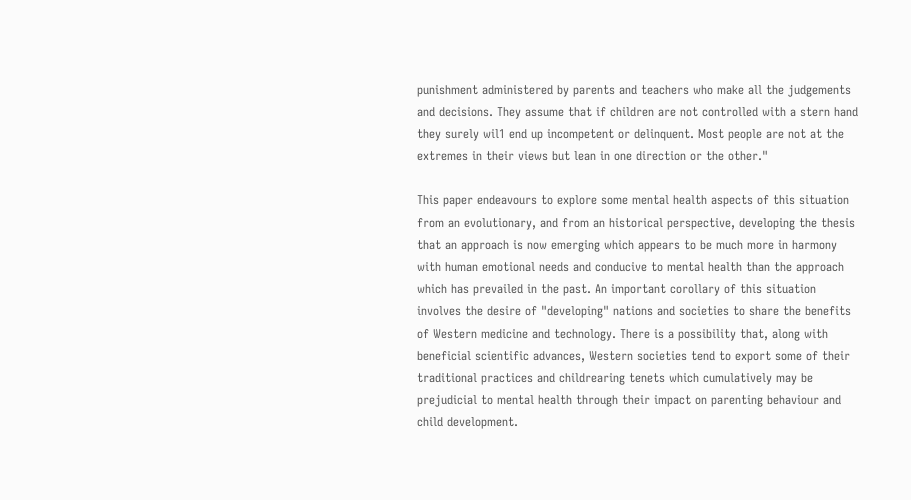punishment administered by parents and teachers who make all the judgements and decisions. They assume that if children are not controlled with a stern hand they surely wil1 end up incompetent or delinquent. Most people are not at the extremes in their views but lean in one direction or the other."

This paper endeavours to explore some mental health aspects of this situation from an evolutionary, and from an historical perspective, developing the thesis that an approach is now emerging which appears to be much more in harmony with human emotional needs and conducive to mental health than the approach which has prevailed in the past. An important corollary of this situation involves the desire of "developing" nations and societies to share the benefits of Western medicine and technology. There is a possibility that, along with beneficial scientific advances, Western societies tend to export some of their traditional practices and childrearing tenets which cumulatively may be prejudicial to mental health through their impact on parenting behaviour and child development.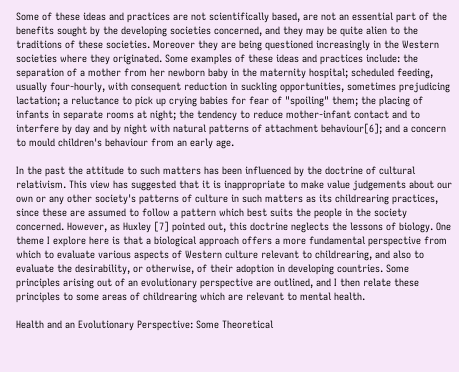Some of these ideas and practices are not scientifically based, are not an essential part of the benefits sought by the developing societies concerned, and they may be quite alien to the traditions of these societies. Moreover they are being questioned increasingly in the Western societies where they originated. Some examples of these ideas and practices include: the separation of a mother from her newborn baby in the maternity hospital; scheduled feeding, usually four-hourly, with consequent reduction in suckling opportunities, sometimes prejudicing lactation; a reluctance to pick up crying babies for fear of "spoiling" them; the placing of infants in separate rooms at night; the tendency to reduce mother-infant contact and to interfere by day and by night with natural patterns of attachment behaviour[6]; and a concern to mould children's behaviour from an early age.

In the past the attitude to such matters has been influenced by the doctrine of cultural relativism. This view has suggested that it is inappropriate to make value judgements about our own or any other society's patterns of culture in such matters as its childrearing practices, since these are assumed to follow a pattern which best suits the people in the society concerned. However, as Huxley [7] pointed out, this doctrine neglects the lessons of biology. One theme I explore here is that a biological approach offers a more fundamental perspective from which to evaluate various aspects of Western culture relevant to childrearing, and also to evaluate the desirability, or otherwise, of their adoption in developing countries. Some principles arising out of an evolutionary perspective are outlined, and I then relate these principles to some areas of childrearing which are relevant to mental health.

Health and an Evolutionary Perspective: Some Theoretical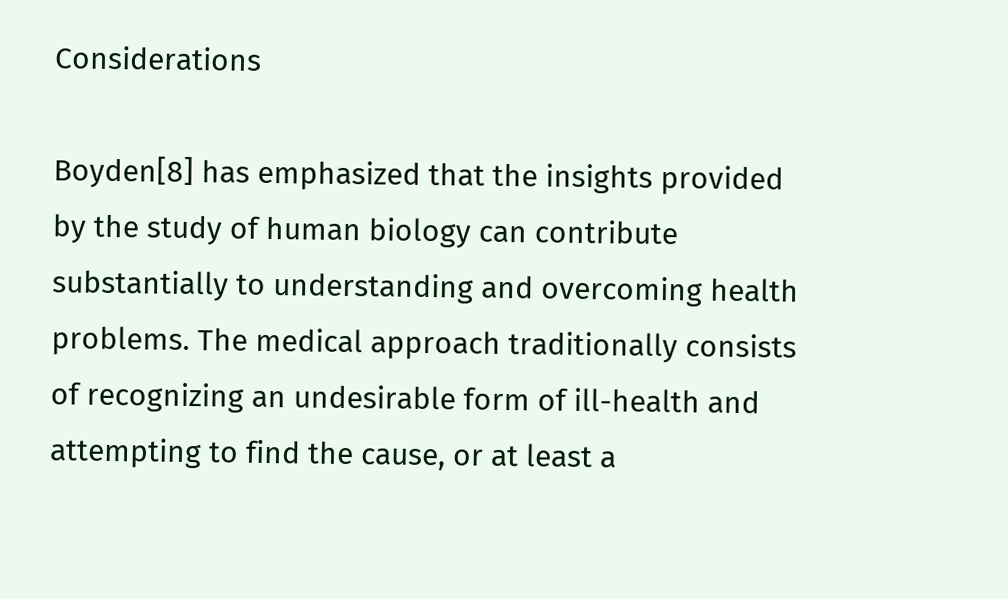Considerations

Boyden[8] has emphasized that the insights provided by the study of human biology can contribute substantially to understanding and overcoming health problems. The medical approach traditionally consists of recognizing an undesirable form of ill-health and attempting to find the cause, or at least a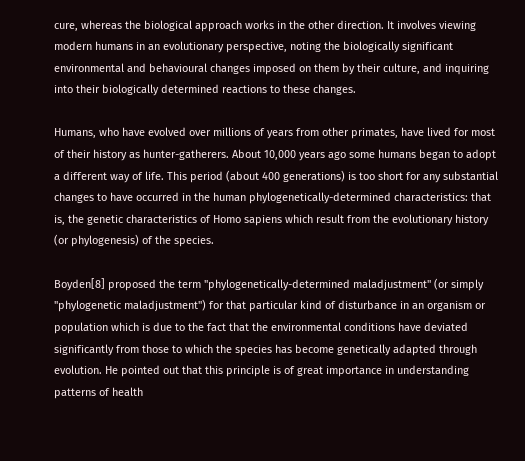cure, whereas the biological approach works in the other direction. It involves viewing modern humans in an evolutionary perspective, noting the biologically significant environmental and behavioural changes imposed on them by their culture, and inquiring into their biologically determined reactions to these changes.

Humans, who have evolved over millions of years from other primates, have lived for most of their history as hunter-gatherers. About 10,000 years ago some humans began to adopt a different way of life. This period (about 400 generations) is too short for any substantial changes to have occurred in the human phylogenetically-determined characteristics: that is, the genetic characteristics of Homo sapiens which result from the evolutionary history (or phylogenesis) of the species.

Boyden[8] proposed the term "phylogenetically-determined maladjustment" (or simply "phylogenetic maladjustment") for that particular kind of disturbance in an organism or population which is due to the fact that the environmental conditions have deviated significantly from those to which the species has become genetically adapted through evolution. He pointed out that this principle is of great importance in understanding patterns of health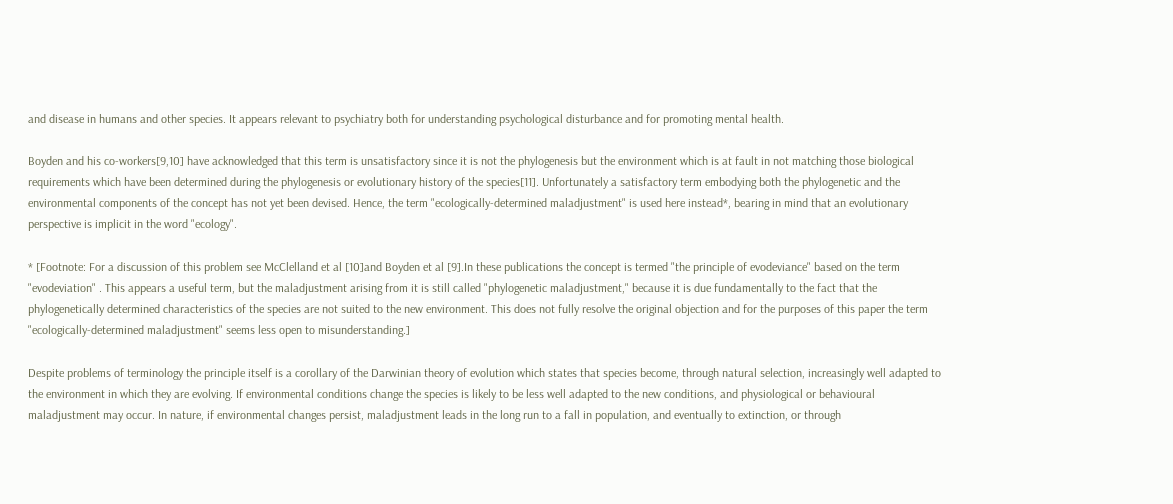and disease in humans and other species. It appears relevant to psychiatry both for understanding psychological disturbance and for promoting mental health.

Boyden and his co-workers[9,10] have acknowledged that this term is unsatisfactory since it is not the phylogenesis but the environment which is at fault in not matching those biological requirements which have been determined during the phylogenesis or evolutionary history of the species[11]. Unfortunately a satisfactory term embodying both the phylogenetic and the environmental components of the concept has not yet been devised. Hence, the term "ecologically-determined maladjustment" is used here instead*, bearing in mind that an evolutionary perspective is implicit in the word "ecology".

* [Footnote: For a discussion of this problem see McClelland et al [10]and Boyden et al [9].In these publications the concept is termed "the principle of evodeviance" based on the term "evodeviation" . This appears a useful term, but the maladjustment arising from it is still called "phylogenetic maladjustment," because it is due fundamentally to the fact that the phylogenetically determined characteristics of the species are not suited to the new environment. This does not fully resolve the original objection and for the purposes of this paper the term "ecologically-determined maladjustment" seems less open to misunderstanding.]

Despite problems of terminology the principle itself is a corollary of the Darwinian theory of evolution which states that species become, through natural selection, increasingly well adapted to the environment in which they are evolving. If environmental conditions change the species is likely to be less well adapted to the new conditions, and physiological or behavioural maladjustment may occur. In nature, if environmental changes persist, maladjustment leads in the long run to a fall in population, and eventually to extinction, or through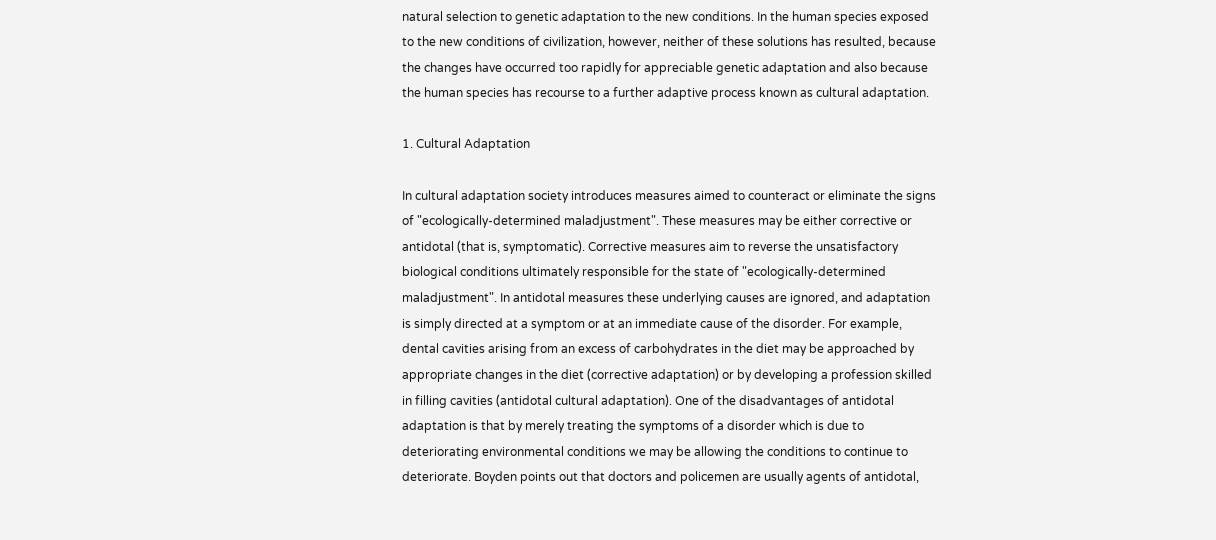natural selection to genetic adaptation to the new conditions. In the human species exposed to the new conditions of civilization, however, neither of these solutions has resulted, because the changes have occurred too rapidly for appreciable genetic adaptation and also because the human species has recourse to a further adaptive process known as cultural adaptation.

1. Cultural Adaptation

In cultural adaptation society introduces measures aimed to counteract or eliminate the signs of "ecologically-determined maladjustment". These measures may be either corrective or antidotal (that is, symptomatic). Corrective measures aim to reverse the unsatisfactory biological conditions ultimately responsible for the state of "ecologically-determined maladjustment". In antidotal measures these underlying causes are ignored, and adaptation is simply directed at a symptom or at an immediate cause of the disorder. For example, dental cavities arising from an excess of carbohydrates in the diet may be approached by appropriate changes in the diet (corrective adaptation) or by developing a profession skilled in filling cavities (antidotal cultural adaptation). One of the disadvantages of antidotal adaptation is that by merely treating the symptoms of a disorder which is due to deteriorating environmental conditions we may be allowing the conditions to continue to deteriorate. Boyden points out that doctors and policemen are usually agents of antidotal,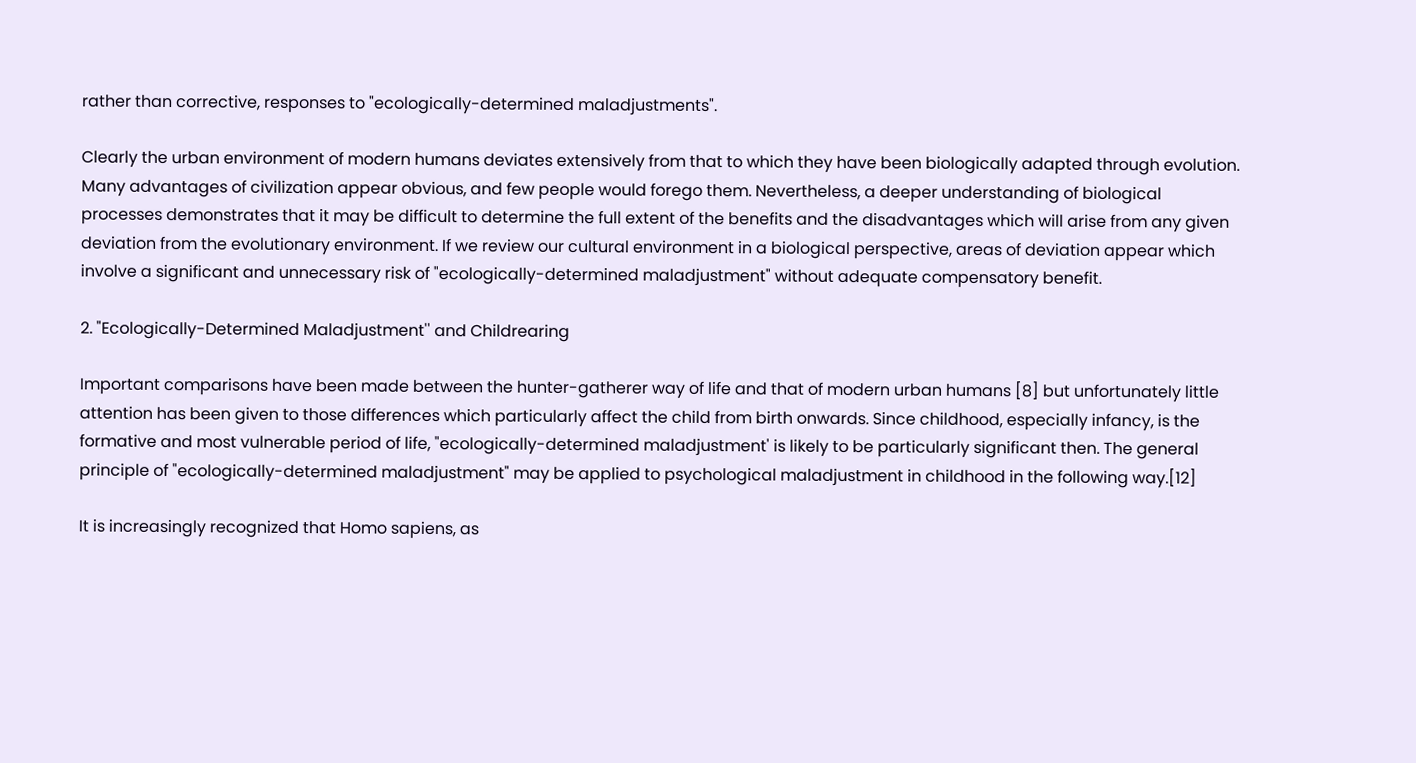rather than corrective, responses to "ecologically-determined maladjustments".

Clearly the urban environment of modern humans deviates extensively from that to which they have been biologically adapted through evolution. Many advantages of civilization appear obvious, and few people would forego them. Nevertheless, a deeper understanding of biological processes demonstrates that it may be difficult to determine the full extent of the benefits and the disadvantages which will arise from any given deviation from the evolutionary environment. If we review our cultural environment in a biological perspective, areas of deviation appear which involve a significant and unnecessary risk of "ecologically-determined maladjustment" without adequate compensatory benefit.

2. "Ecologically-Determined Maladjustment'' and Childrearing

Important comparisons have been made between the hunter-gatherer way of life and that of modern urban humans [8] but unfortunately little attention has been given to those differences which particularly affect the child from birth onwards. Since childhood, especially infancy, is the formative and most vulnerable period of life, "ecologically-determined maladjustment' is likely to be particularly significant then. The general principle of "ecologically-determined maladjustment" may be applied to psychological maladjustment in childhood in the following way.[12]

It is increasingly recognized that Homo sapiens, as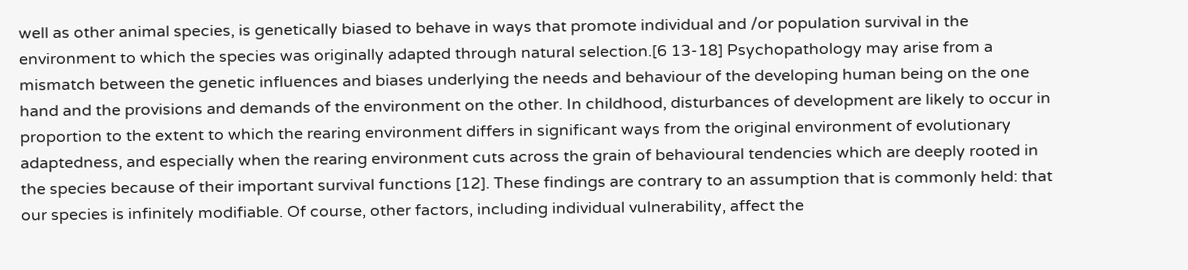well as other animal species, is genetically biased to behave in ways that promote individual and /or population survival in the environment to which the species was originally adapted through natural selection.[6 13-18] Psychopathology may arise from a mismatch between the genetic influences and biases underlying the needs and behaviour of the developing human being on the one hand and the provisions and demands of the environment on the other. In childhood, disturbances of development are likely to occur in proportion to the extent to which the rearing environment differs in significant ways from the original environment of evolutionary adaptedness, and especially when the rearing environment cuts across the grain of behavioural tendencies which are deeply rooted in the species because of their important survival functions [12]. These findings are contrary to an assumption that is commonly held: that our species is infinitely modifiable. Of course, other factors, including individual vulnerability, affect the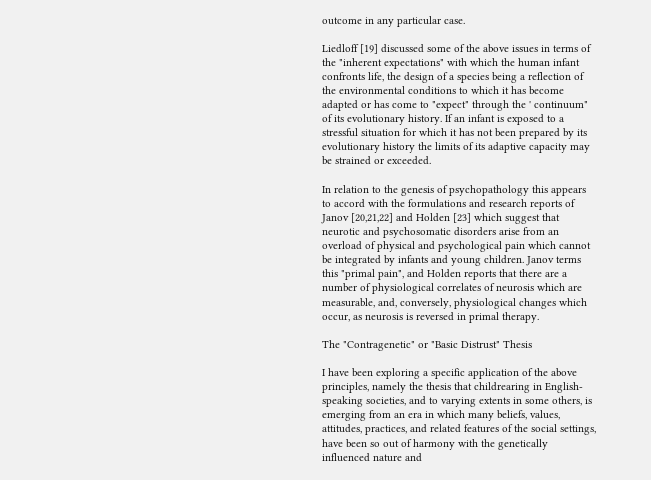outcome in any particular case.

Liedloff [19] discussed some of the above issues in terms of the "inherent expectations" with which the human infant confronts life, the design of a species being a reflection of the environmental conditions to which it has become adapted or has come to "expect" through the ' continuum" of its evolutionary history. If an infant is exposed to a stressful situation for which it has not been prepared by its evolutionary history the limits of its adaptive capacity may be strained or exceeded.

In relation to the genesis of psychopathology this appears to accord with the formulations and research reports of Janov [20,21,22] and Holden [23] which suggest that neurotic and psychosomatic disorders arise from an overload of physical and psychological pain which cannot be integrated by infants and young children. Janov terms this "primal pain", and Holden reports that there are a number of physiological correlates of neurosis which are measurable, and, conversely, physiological changes which occur, as neurosis is reversed in primal therapy.

The "Contragenetic" or "Basic Distrust" Thesis

I have been exploring a specific application of the above principles, namely the thesis that childrearing in English-speaking societies, and to varying extents in some others, is emerging from an era in which many beliefs, values, attitudes, practices, and related features of the social settings, have been so out of harmony with the genetically influenced nature and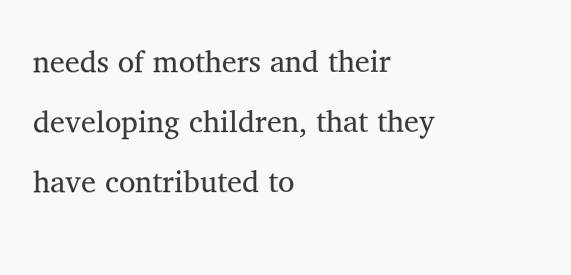needs of mothers and their developing children, that they have contributed to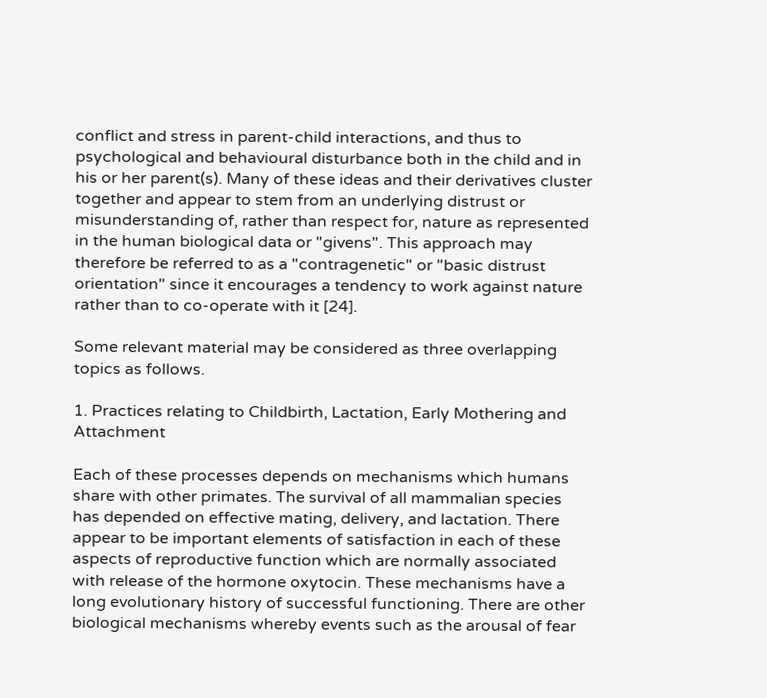conflict and stress in parent-child interactions, and thus to psychological and behavioural disturbance both in the child and in his or her parent(s). Many of these ideas and their derivatives cluster together and appear to stem from an underlying distrust or misunderstanding of, rather than respect for, nature as represented in the human biological data or "givens". This approach may therefore be referred to as a "contragenetic" or "basic distrust orientation" since it encourages a tendency to work against nature rather than to co-operate with it [24].

Some relevant material may be considered as three overlapping topics as follows.

1. Practices relating to Childbirth, Lactation, Early Mothering and Attachment

Each of these processes depends on mechanisms which humans share with other primates. The survival of all mammalian species has depended on effective mating, delivery, and lactation. There appear to be important elements of satisfaction in each of these aspects of reproductive function which are normally associated with release of the hormone oxytocin. These mechanisms have a long evolutionary history of successful functioning. There are other biological mechanisms whereby events such as the arousal of fear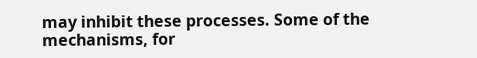may inhibit these processes. Some of the mechanisms, for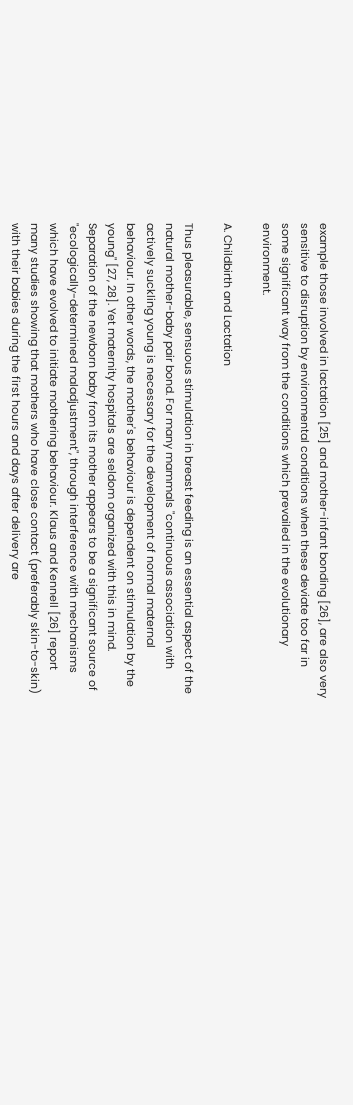example those involved in lactation [25] and mother-infant bonding [26], are also very sensitive to disruption by environmental conditions when these deviate too far in some significant way from the conditions which prevailed in the evolutionary environment.

A. Childbirth and Lactation

Thus pleasurable, sensuous stimulation in breast feeding is an essential aspect of the natural mother-baby pair bond. For many mammals "continuous association with actively suckling young is necessary for the development of normal maternal behaviour. In other words, the mother's behaviour is dependent on stimulation by the young" [27, 28]. Yet maternity hospitals are seldom organized with this in mind. Separation of the newborn baby from its mother appears to be a significant source of "ecologically-determined maladjustment", through interference with mechanisms which have evolved to initiate mothering behaviour. Klaus and Kennell [26] report many studies showing that mothers who have close contact (preferably skin-to-skin) with their babies during the first hours and days after delivery are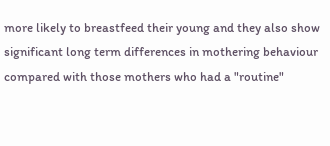more likely to breastfeed their young and they also show significant long term differences in mothering behaviour compared with those mothers who had a "routine"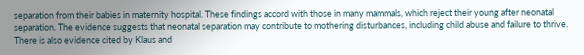separation from their babies in maternity hospital. These findings accord with those in many mammals, which reject their young after neonatal separation. The evidence suggests that neonatal separation may contribute to mothering disturbances, including child abuse and failure to thrive. There is also evidence cited by Klaus and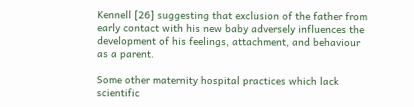Kennell [26] suggesting that exclusion of the father from early contact with his new baby adversely influences the development of his feelings, attachment, and behaviour as a parent.

Some other maternity hospital practices which lack scientific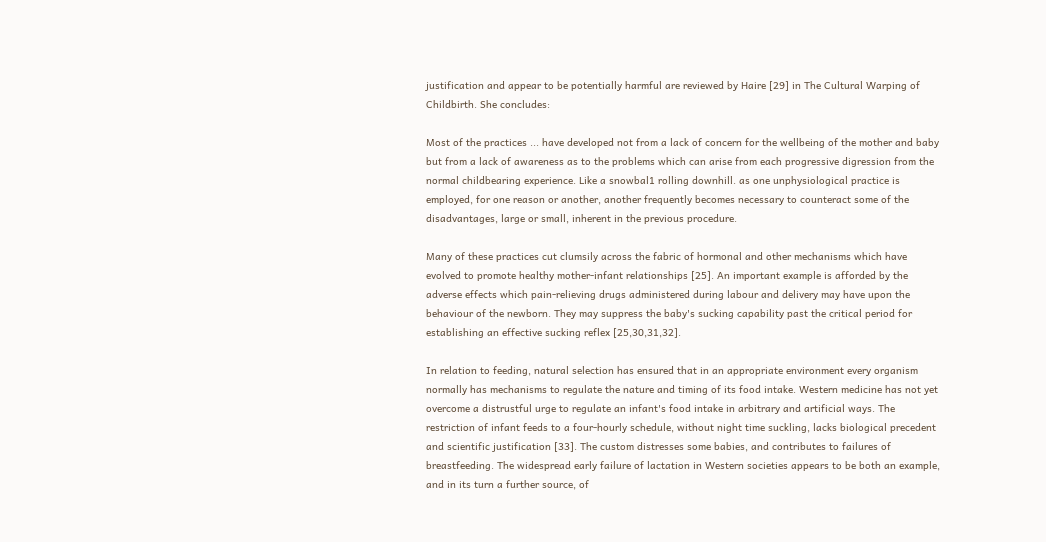justification and appear to be potentially harmful are reviewed by Haire [29] in The Cultural Warping of Childbirth. She concludes:

Most of the practices ... have developed not from a lack of concern for the wellbeing of the mother and baby but from a lack of awareness as to the problems which can arise from each progressive digression from the normal childbearing experience. Like a snowbal1 rolling downhill. as one unphysiological practice is employed, for one reason or another, another frequently becomes necessary to counteract some of the disadvantages, large or small, inherent in the previous procedure.

Many of these practices cut clumsily across the fabric of hormonal and other mechanisms which have evolved to promote healthy mother-infant relationships [25]. An important example is afforded by the adverse effects which pain-relieving drugs administered during labour and delivery may have upon the behaviour of the newborn. They may suppress the baby's sucking capability past the critical period for establishing an effective sucking reflex [25,30,31,32].

In relation to feeding, natural selection has ensured that in an appropriate environment every organism normally has mechanisms to regulate the nature and timing of its food intake. Western medicine has not yet overcome a distrustful urge to regulate an infant's food intake in arbitrary and artificial ways. The restriction of infant feeds to a four-hourly schedule, without night time suckling, lacks biological precedent and scientific justification [33]. The custom distresses some babies, and contributes to failures of breastfeeding. The widespread early failure of lactation in Western societies appears to be both an example, and in its turn a further source, of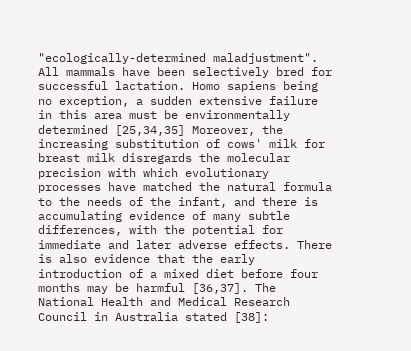"ecologically-determined maladjustment". All mammals have been selectively bred for successful lactation. Homo sapiens being no exception, a sudden extensive failure in this area must be environmentally determined [25,34,35] Moreover, the increasing substitution of cows' milk for breast milk disregards the molecular precision with which evolutionary processes have matched the natural formula to the needs of the infant, and there is accumulating evidence of many subtle differences, with the potential for immediate and later adverse effects. There is also evidence that the early introduction of a mixed diet before four months may be harmful [36,37]. The National Health and Medical Research Council in Australia stated [38]: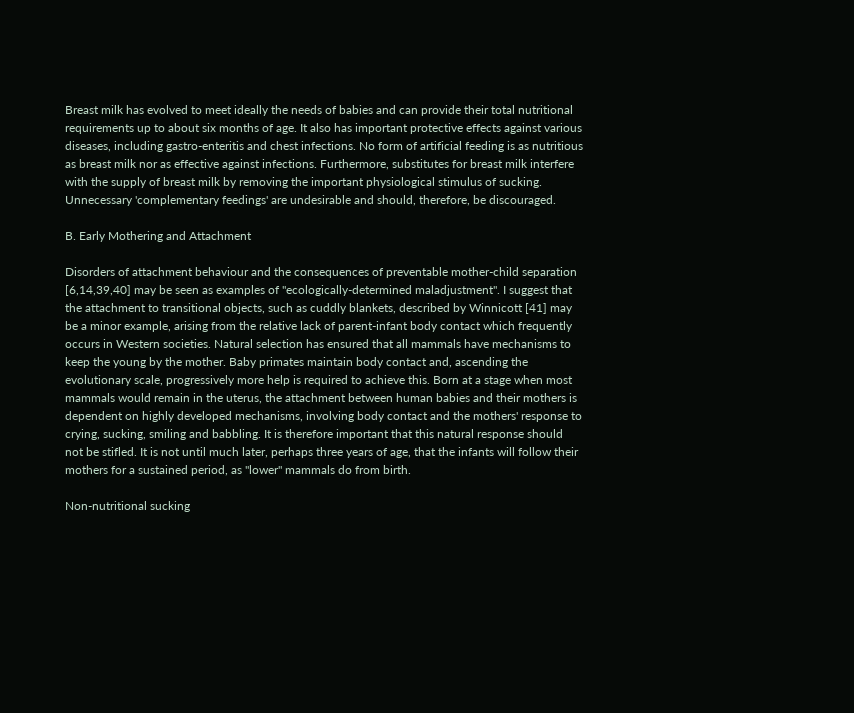Breast milk has evolved to meet ideally the needs of babies and can provide their total nutritional requirements up to about six months of age. It also has important protective effects against various diseases, including gastro-enteritis and chest infections. No form of artificial feeding is as nutritious as breast milk nor as effective against infections. Furthermore, substitutes for breast milk interfere with the supply of breast milk by removing the important physiological stimulus of sucking. Unnecessary 'complementary feedings' are undesirable and should, therefore, be discouraged.

B. Early Mothering and Attachment

Disorders of attachment behaviour and the consequences of preventable mother-child separation [6,14,39,40] may be seen as examples of "ecologically-determined maladjustment". I suggest that the attachment to transitional objects, such as cuddly blankets, described by Winnicott [41] may be a minor example, arising from the relative lack of parent-infant body contact which frequently occurs in Western societies. Natural selection has ensured that all mammals have mechanisms to keep the young by the mother. Baby primates maintain body contact and, ascending the evolutionary scale, progressively more help is required to achieve this. Born at a stage when most mammals would remain in the uterus, the attachment between human babies and their mothers is dependent on highly developed mechanisms, involving body contact and the mothers' response to crying, sucking, smiling and babbling. It is therefore important that this natural response should not be stifled. It is not until much later, perhaps three years of age, that the infants will follow their mothers for a sustained period, as "lower" mammals do from birth.

Non-nutritional sucking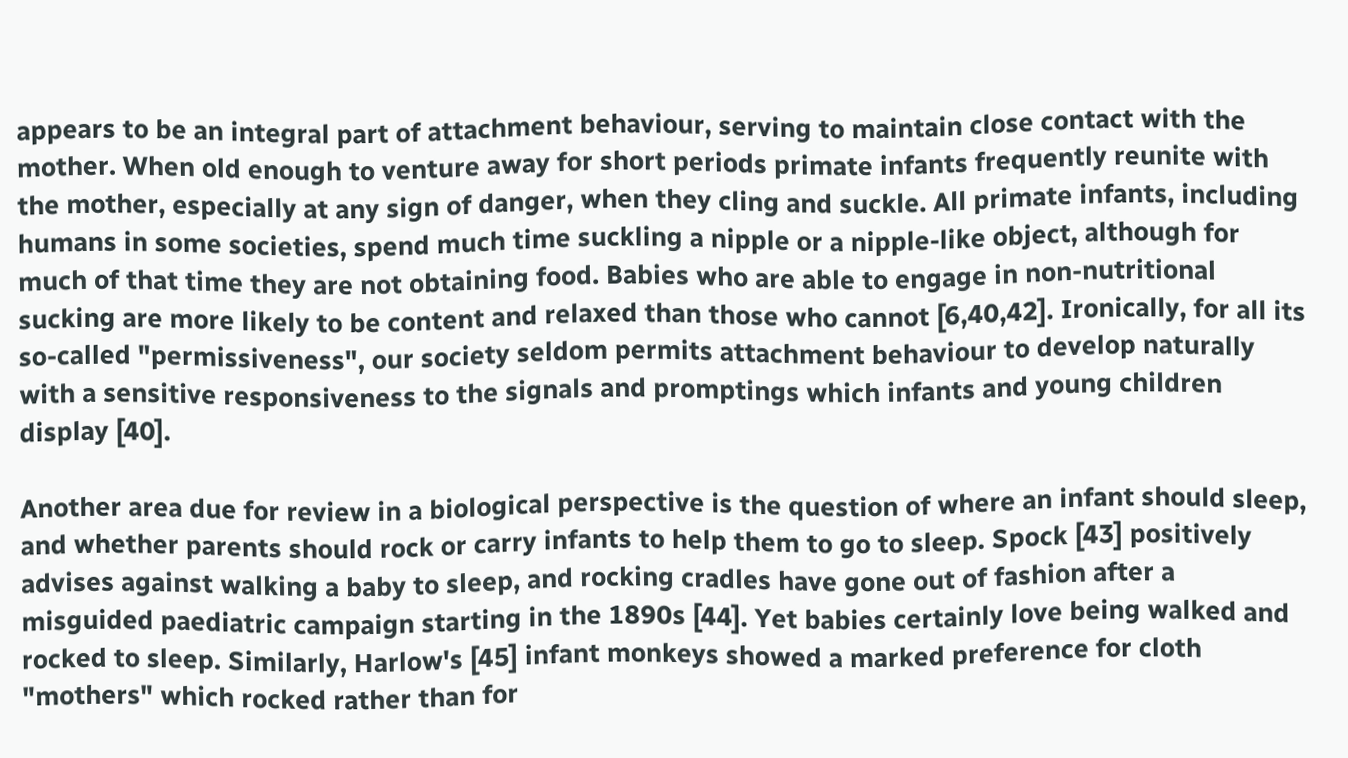appears to be an integral part of attachment behaviour, serving to maintain close contact with the mother. When old enough to venture away for short periods primate infants frequently reunite with the mother, especially at any sign of danger, when they cling and suckle. All primate infants, including humans in some societies, spend much time suckling a nipple or a nipple-like object, although for much of that time they are not obtaining food. Babies who are able to engage in non-nutritional sucking are more likely to be content and relaxed than those who cannot [6,40,42]. Ironically, for all its so-called "permissiveness", our society seldom permits attachment behaviour to develop naturally with a sensitive responsiveness to the signals and promptings which infants and young children display [40].

Another area due for review in a biological perspective is the question of where an infant should sleep, and whether parents should rock or carry infants to help them to go to sleep. Spock [43] positively advises against walking a baby to sleep, and rocking cradles have gone out of fashion after a misguided paediatric campaign starting in the 1890s [44]. Yet babies certainly love being walked and rocked to sleep. Similarly, Harlow's [45] infant monkeys showed a marked preference for cloth "mothers" which rocked rather than for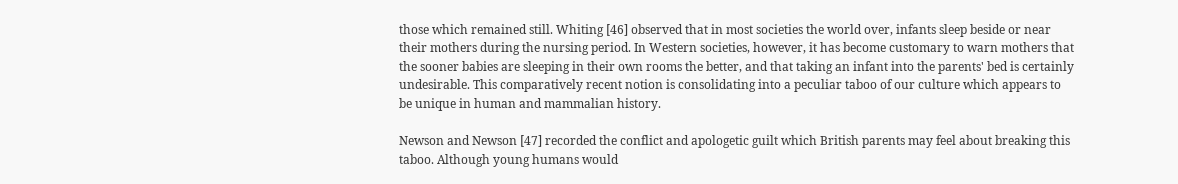those which remained still. Whiting [46] observed that in most societies the world over, infants sleep beside or near their mothers during the nursing period. In Western societies, however, it has become customary to warn mothers that the sooner babies are sleeping in their own rooms the better, and that taking an infant into the parents' bed is certainly undesirable. This comparatively recent notion is consolidating into a peculiar taboo of our culture which appears to be unique in human and mammalian history.

Newson and Newson [47] recorded the conflict and apologetic guilt which British parents may feel about breaking this taboo. Although young humans would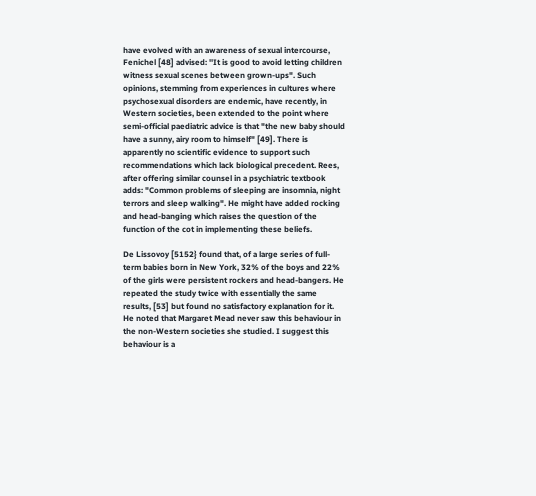have evolved with an awareness of sexual intercourse, Fenichel [48] advised: ''It is good to avoid letting children witness sexual scenes between grown-ups". Such opinions, stemming from experiences in cultures where psychosexual disorders are endemic, have recently, in Western societies, been extended to the point where semi-official paediatric advice is that "the new baby should have a sunny, airy room to himself" [49]. There is apparently no scientific evidence to support such recommendations which lack biological precedent. Rees, after offering similar counsel in a psychiatric textbook adds: "Common problems of sleeping are insomnia, night terrors and sleep walking". He might have added rocking and head-banging which raises the question of the function of the cot in implementing these beliefs.

De Lissovoy [5152} found that, of a large series of full-term babies born in New York, 32% of the boys and 22% of the girls were persistent rockers and head-bangers. He repeated the study twice with essentially the same results, [53] but found no satisfactory explanation for it. He noted that Margaret Mead never saw this behaviour in the non-Western societies she studied. I suggest this behaviour is a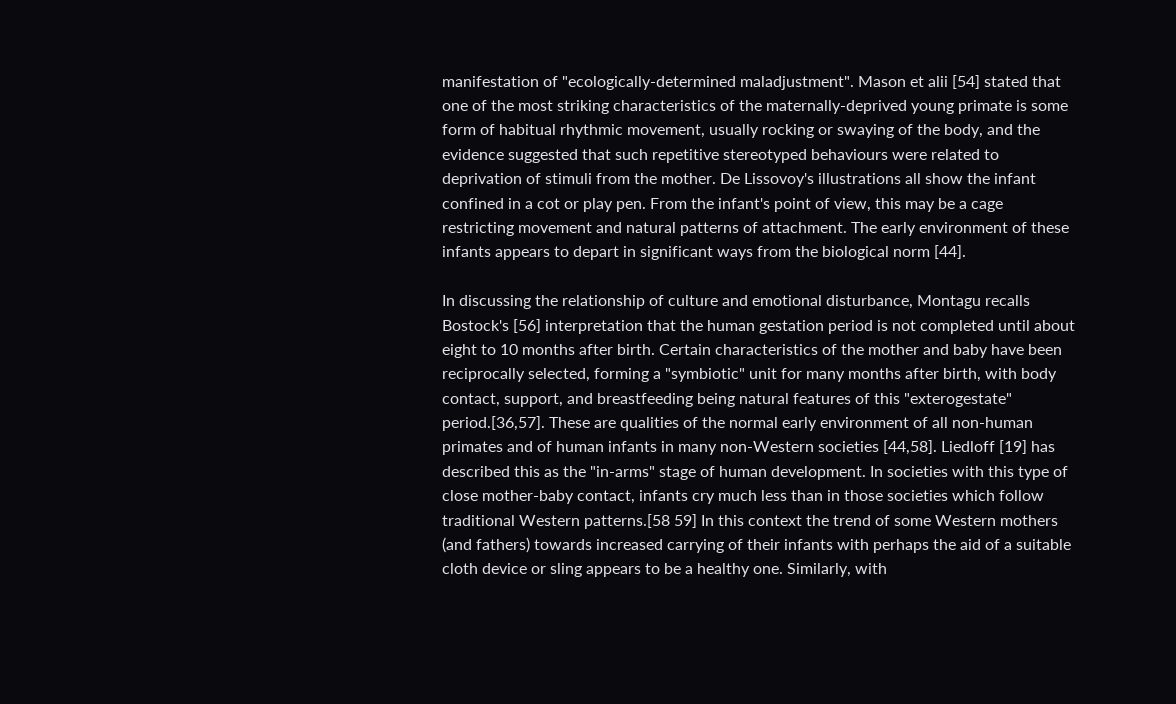manifestation of "ecologically-determined maladjustment". Mason et alii [54] stated that one of the most striking characteristics of the maternally-deprived young primate is some form of habitual rhythmic movement, usually rocking or swaying of the body, and the evidence suggested that such repetitive stereotyped behaviours were related to deprivation of stimuli from the mother. De Lissovoy's illustrations all show the infant confined in a cot or play pen. From the infant's point of view, this may be a cage restricting movement and natural patterns of attachment. The early environment of these infants appears to depart in significant ways from the biological norm [44].

In discussing the relationship of culture and emotional disturbance, Montagu recalls Bostock's [56] interpretation that the human gestation period is not completed until about eight to 10 months after birth. Certain characteristics of the mother and baby have been reciprocally selected, forming a "symbiotic" unit for many months after birth, with body contact, support, and breastfeeding being natural features of this "exterogestate" period.[36,57]. These are qualities of the normal early environment of all non-human primates and of human infants in many non-Western societies [44,58]. Liedloff [19] has described this as the "in-arms" stage of human development. In societies with this type of close mother-baby contact, infants cry much less than in those societies which follow traditional Western patterns.[58 59] In this context the trend of some Western mothers (and fathers) towards increased carrying of their infants with perhaps the aid of a suitable cloth device or sling appears to be a healthy one. Similarly, with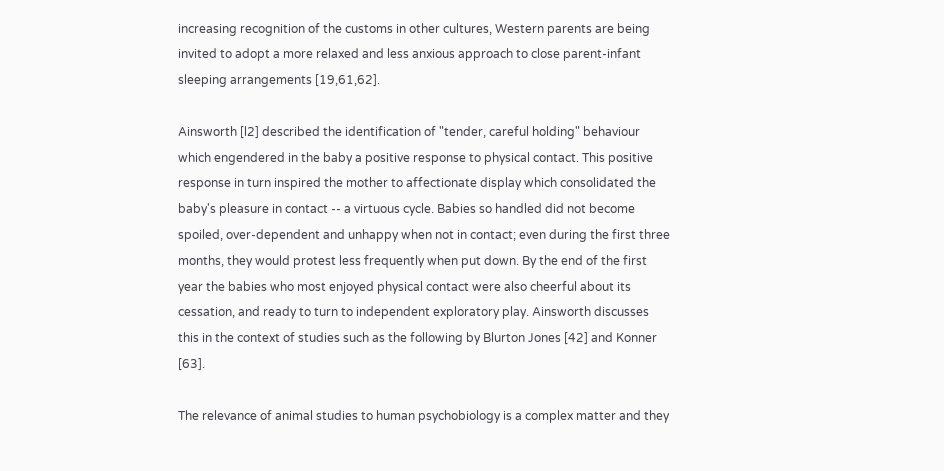increasing recognition of the customs in other cultures, Western parents are being invited to adopt a more relaxed and less anxious approach to close parent-infant sleeping arrangements [19,61,62].

Ainsworth [l2] described the identification of "tender, careful holding" behaviour which engendered in the baby a positive response to physical contact. This positive response in turn inspired the mother to affectionate display which consolidated the baby's pleasure in contact -- a virtuous cycle. Babies so handled did not become spoiled, over-dependent and unhappy when not in contact; even during the first three months, they would protest less frequently when put down. By the end of the first year the babies who most enjoyed physical contact were also cheerful about its cessation, and ready to turn to independent exploratory play. Ainsworth discusses this in the context of studies such as the following by Blurton Jones [42] and Konner [63].

The relevance of animal studies to human psychobiology is a complex matter and they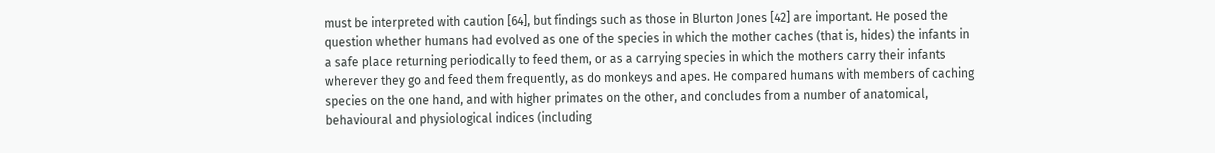must be interpreted with caution [64], but findings such as those in Blurton Jones [42] are important. He posed the question whether humans had evolved as one of the species in which the mother caches (that is, hides) the infants in a safe place returning periodically to feed them, or as a carrying species in which the mothers carry their infants wherever they go and feed them frequently, as do monkeys and apes. He compared humans with members of caching species on the one hand, and with higher primates on the other, and concludes from a number of anatomical, behavioural and physiological indices (including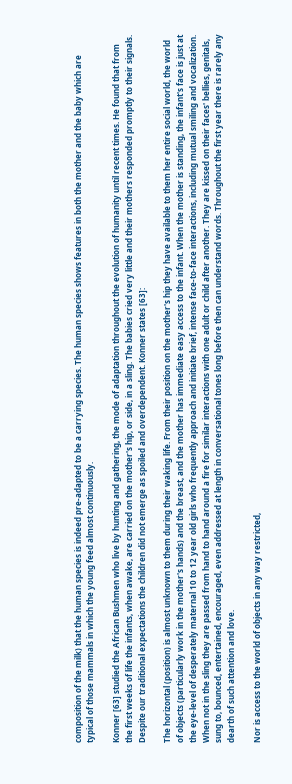composition of the milk) that the human species is indeed pre-adapted to be a carrying species. The human species shows features in both the mother and the baby which are typical of those mammals in which the young feed almost continuously.

Konner [63] studied the African Bushmen who live by hunting and gathering, the mode of adaptation throughout the evolution of humanity until recent times. He found that from the first weeks of life the infants, when awake, are carried on the mother's hip, or side, in a sling. The babies cried very little and their mothers responded promptly to their signals. Despite our traditional expectations the children did not emerge as spoiled and overdependent. Konner states [63]:

The horizontal (position) is almost unknown to them during their waking life. From their position on the mother's hip they have available to them her entire social world, the world of objects (particularly work in the mother's hands) and the breast, and the mother has immediate easy access to the infant. When the mother is standing, the infant's face is just at the eye-level of desperately maternal 10 to 12 year old girls who frequently approach and initiate brief, intense face-to-face interactions, including mutual smiling and vocalization. When not in the sling they are passed from hand to hand around a fire for similar interactions with one adult or child after another. They are kissed on their faces' bellies, genitals, sung to, bounced, entertained, encouraged, even addressed at length in conversational tones long before then can understand words. Throughout the first year there is rarely any dearth of such attention and love.

Nor is access to the world of objects in any way restricted,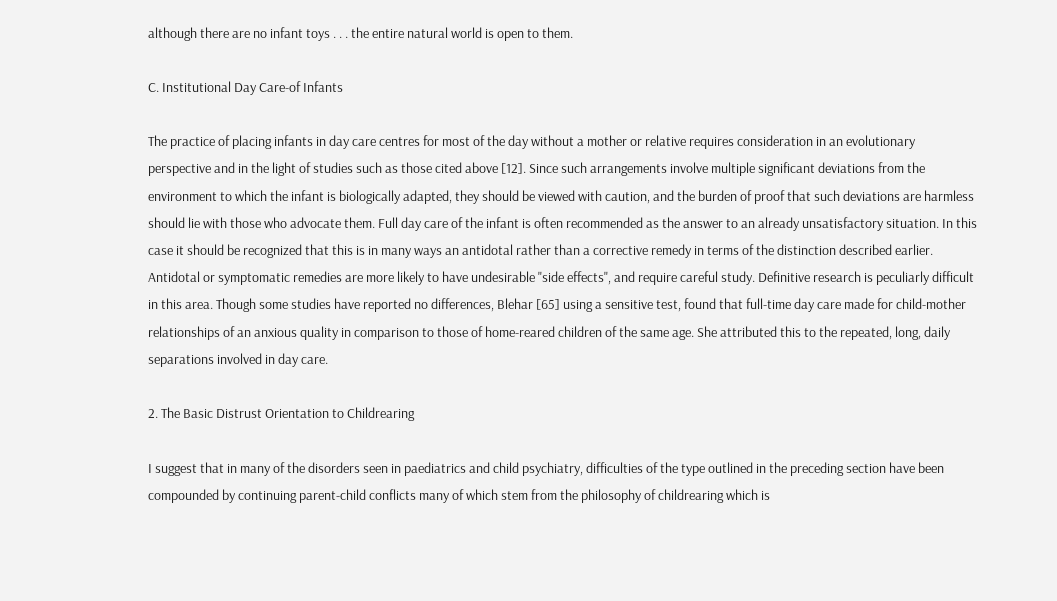although there are no infant toys . . . the entire natural world is open to them.

C. Institutional Day Care-of Infants

The practice of placing infants in day care centres for most of the day without a mother or relative requires consideration in an evolutionary perspective and in the light of studies such as those cited above [12]. Since such arrangements involve multiple significant deviations from the environment to which the infant is biologically adapted, they should be viewed with caution, and the burden of proof that such deviations are harmless should lie with those who advocate them. Full day care of the infant is often recommended as the answer to an already unsatisfactory situation. In this case it should be recognized that this is in many ways an antidotal rather than a corrective remedy in terms of the distinction described earlier. Antidotal or symptomatic remedies are more likely to have undesirable "side effects", and require careful study. Definitive research is peculiarly difficult in this area. Though some studies have reported no differences, Blehar [65] using a sensitive test, found that full-time day care made for child-mother relationships of an anxious quality in comparison to those of home-reared children of the same age. She attributed this to the repeated, long, daily separations involved in day care.

2. The Basic Distrust Orientation to Childrearing

I suggest that in many of the disorders seen in paediatrics and child psychiatry, difficulties of the type outlined in the preceding section have been compounded by continuing parent-child conflicts many of which stem from the philosophy of childrearing which is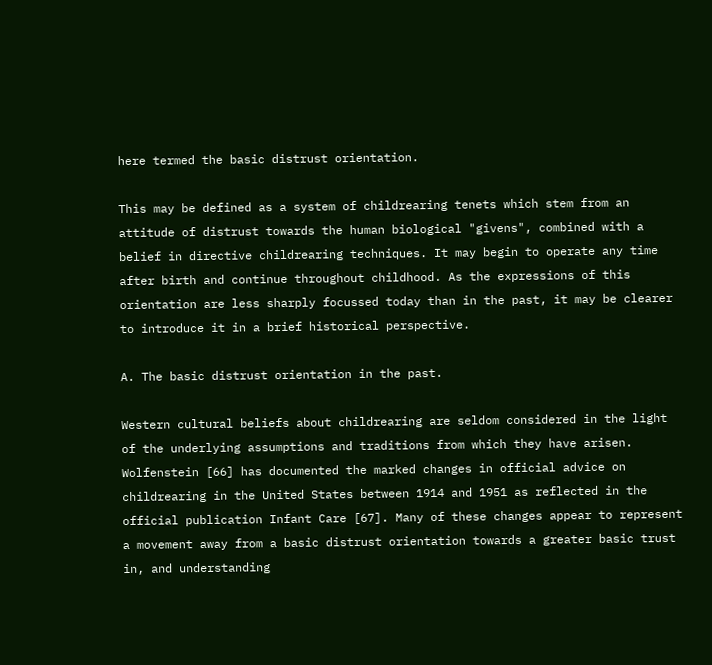here termed the basic distrust orientation.

This may be defined as a system of childrearing tenets which stem from an attitude of distrust towards the human biological "givens", combined with a belief in directive childrearing techniques. It may begin to operate any time after birth and continue throughout childhood. As the expressions of this orientation are less sharply focussed today than in the past, it may be clearer to introduce it in a brief historical perspective.

A. The basic distrust orientation in the past.

Western cultural beliefs about childrearing are seldom considered in the light of the underlying assumptions and traditions from which they have arisen. Wolfenstein [66] has documented the marked changes in official advice on childrearing in the United States between 1914 and 1951 as reflected in the official publication Infant Care [67]. Many of these changes appear to represent a movement away from a basic distrust orientation towards a greater basic trust in, and understanding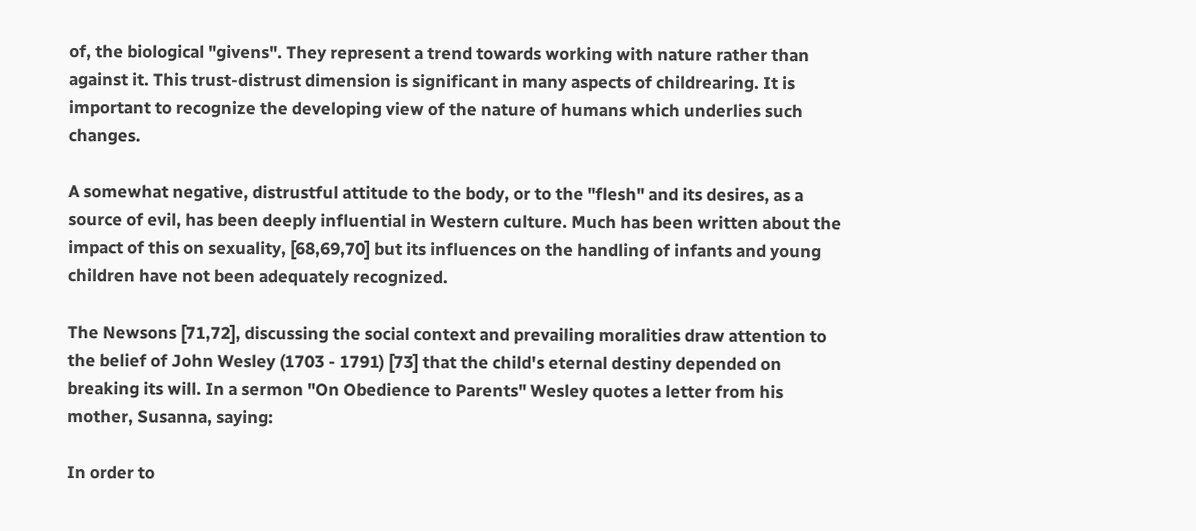of, the biological "givens". They represent a trend towards working with nature rather than against it. This trust-distrust dimension is significant in many aspects of childrearing. It is important to recognize the developing view of the nature of humans which underlies such changes.

A somewhat negative, distrustful attitude to the body, or to the "flesh" and its desires, as a source of evil, has been deeply influential in Western culture. Much has been written about the impact of this on sexuality, [68,69,70] but its influences on the handling of infants and young children have not been adequately recognized.

The Newsons [71,72], discussing the social context and prevailing moralities draw attention to the belief of John Wesley (1703 - 1791) [73] that the child's eternal destiny depended on breaking its will. In a sermon "On Obedience to Parents" Wesley quotes a letter from his mother, Susanna, saying:

In order to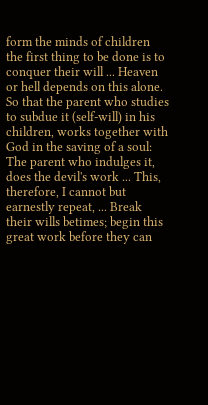form the minds of children the first thing to be done is to conquer their will ... Heaven or hell depends on this alone. So that the parent who studies to subdue it (self-will) in his children, works together with God in the saving of a soul: The parent who indulges it, does the devil's work ... This, therefore, I cannot but earnestly repeat, ... Break their wills betimes; begin this great work before they can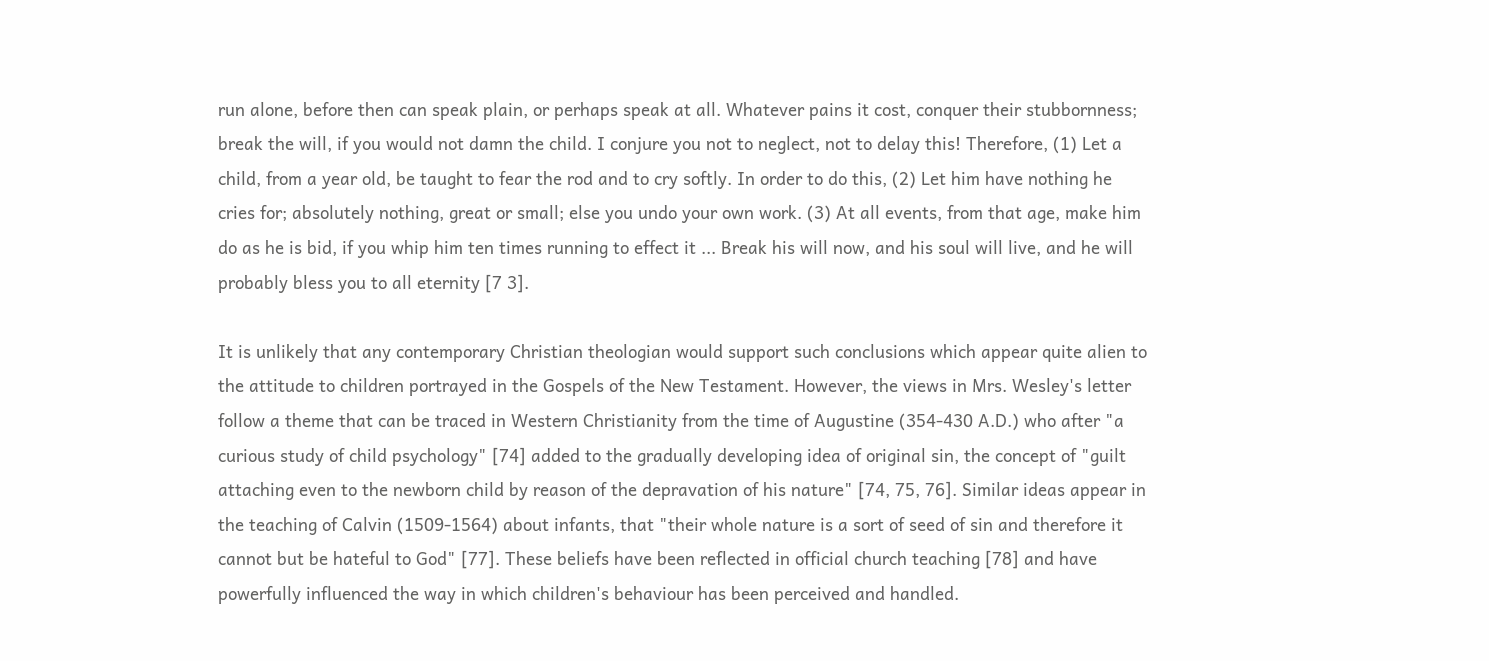run alone, before then can speak plain, or perhaps speak at all. Whatever pains it cost, conquer their stubbornness; break the will, if you would not damn the child. I conjure you not to neglect, not to delay this! Therefore, (1) Let a child, from a year old, be taught to fear the rod and to cry softly. In order to do this, (2) Let him have nothing he cries for; absolutely nothing, great or small; else you undo your own work. (3) At all events, from that age, make him do as he is bid, if you whip him ten times running to effect it ... Break his will now, and his soul will live, and he will probably bless you to all eternity [7 3].

It is unlikely that any contemporary Christian theologian would support such conclusions which appear quite alien to the attitude to children portrayed in the Gospels of the New Testament. However, the views in Mrs. Wesley's letter follow a theme that can be traced in Western Christianity from the time of Augustine (354-430 A.D.) who after "a curious study of child psychology" [74] added to the gradually developing idea of original sin, the concept of "guilt attaching even to the newborn child by reason of the depravation of his nature" [74, 75, 76]. Similar ideas appear in the teaching of Calvin (1509-1564) about infants, that "their whole nature is a sort of seed of sin and therefore it cannot but be hateful to God" [77]. These beliefs have been reflected in official church teaching [78] and have powerfully influenced the way in which children's behaviour has been perceived and handled.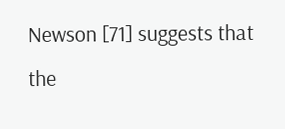Newson [71] suggests that the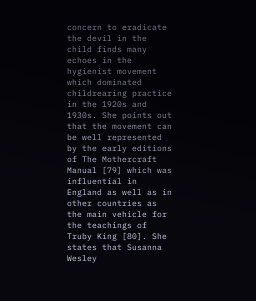concern to eradicate the devil in the child finds many echoes in the hygienist movement which dominated childrearing practice in the 1920s and 1930s. She points out that the movement can be well represented by the early editions of The Mothercraft Manual [79] which was influential in England as well as in other countries as the main vehicle for the teachings of Truby King [80]. She states that Susanna Wesley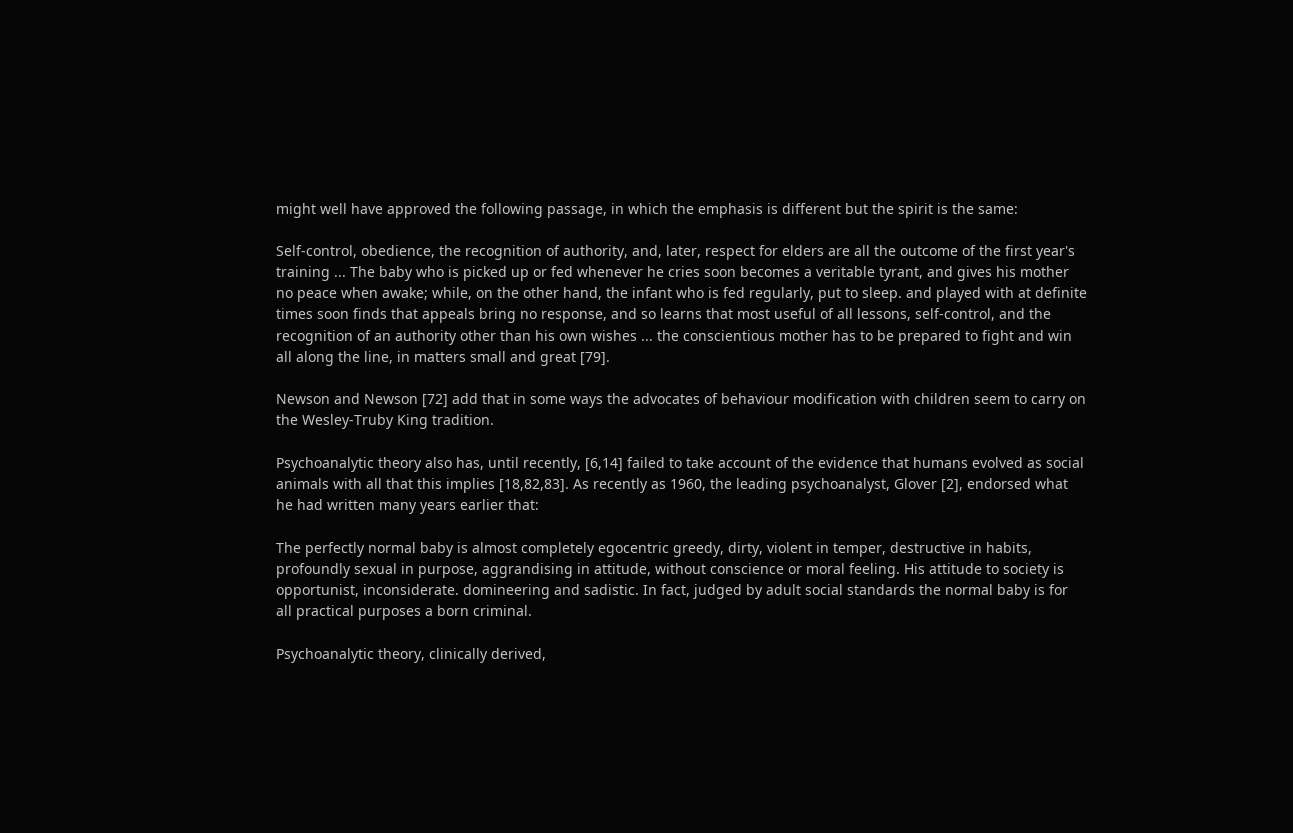might well have approved the following passage, in which the emphasis is different but the spirit is the same:

Self-control, obedience, the recognition of authority, and, later, respect for elders are all the outcome of the first year's training ... The baby who is picked up or fed whenever he cries soon becomes a veritable tyrant, and gives his mother no peace when awake; while, on the other hand, the infant who is fed regularly, put to sleep. and played with at definite times soon finds that appeals bring no response, and so learns that most useful of all lessons, self-control, and the recognition of an authority other than his own wishes ... the conscientious mother has to be prepared to fight and win all along the line, in matters small and great [79].

Newson and Newson [72] add that in some ways the advocates of behaviour modification with children seem to carry on the Wesley-Truby King tradition.

Psychoanalytic theory also has, until recently, [6,14] failed to take account of the evidence that humans evolved as social animals with all that this implies [18,82,83]. As recently as 1960, the leading psychoanalyst, Glover [2], endorsed what he had written many years earlier that:

The perfectly normal baby is almost completely egocentric greedy, dirty, violent in temper, destructive in habits, profoundly sexual in purpose, aggrandising in attitude, without conscience or moral feeling. His attitude to society is opportunist, inconsiderate. domineering and sadistic. In fact, judged by adult social standards the normal baby is for all practical purposes a born criminal.

Psychoanalytic theory, clinically derived,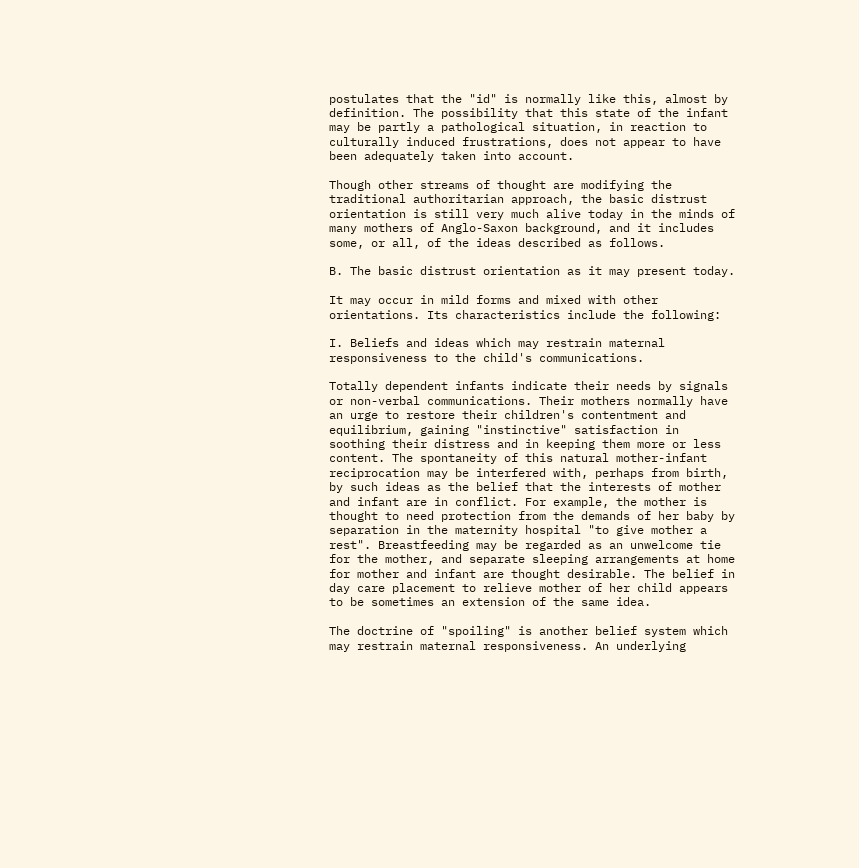postulates that the "id" is normally like this, almost by definition. The possibility that this state of the infant may be partly a pathological situation, in reaction to culturally induced frustrations, does not appear to have been adequately taken into account.

Though other streams of thought are modifying the traditional authoritarian approach, the basic distrust orientation is still very much alive today in the minds of many mothers of Anglo-Saxon background, and it includes some, or all, of the ideas described as follows.

B. The basic distrust orientation as it may present today.

It may occur in mild forms and mixed with other orientations. Its characteristics include the following:

I. Beliefs and ideas which may restrain maternal responsiveness to the child's communications.

Totally dependent infants indicate their needs by signals or non-verbal communications. Their mothers normally have an urge to restore their children's contentment and equilibrium, gaining "instinctive" satisfaction in soothing their distress and in keeping them more or less content. The spontaneity of this natural mother-infant reciprocation may be interfered with, perhaps from birth, by such ideas as the belief that the interests of mother and infant are in conflict. For example, the mother is thought to need protection from the demands of her baby by separation in the maternity hospital "to give mother a rest". Breastfeeding may be regarded as an unwelcome tie for the mother, and separate sleeping arrangements at home for mother and infant are thought desirable. The belief in day care placement to relieve mother of her child appears to be sometimes an extension of the same idea.

The doctrine of "spoiling" is another belief system which may restrain maternal responsiveness. An underlying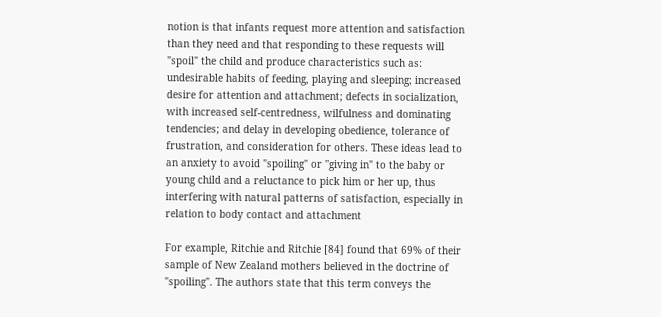notion is that infants request more attention and satisfaction than they need and that responding to these requests will "spoil" the child and produce characteristics such as: undesirable habits of feeding, playing and sleeping; increased desire for attention and attachment; defects in socialization, with increased self-centredness, wilfulness and dominating tendencies; and delay in developing obedience, tolerance of frustration, and consideration for others. These ideas lead to an anxiety to avoid "spoiling" or ''giving in" to the baby or young child and a reluctance to pick him or her up, thus interfering with natural patterns of satisfaction, especially in relation to body contact and attachment

For example, Ritchie and Ritchie [84] found that 69% of their sample of New Zealand mothers believed in the doctrine of "spoiling". The authors state that this term conveys the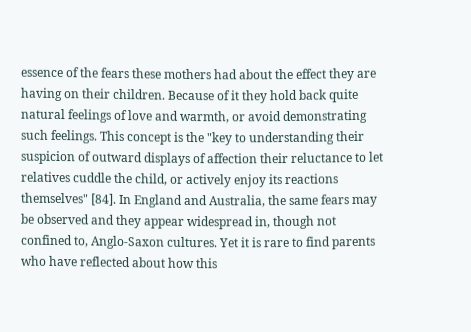essence of the fears these mothers had about the effect they are having on their children. Because of it they hold back quite natural feelings of love and warmth, or avoid demonstrating such feelings. This concept is the "key to understanding their suspicion of outward displays of affection their reluctance to let relatives cuddle the child, or actively enjoy its reactions themselves" [84]. In England and Australia, the same fears may be observed and they appear widespread in, though not confined to, Anglo-Saxon cultures. Yet it is rare to find parents who have reflected about how this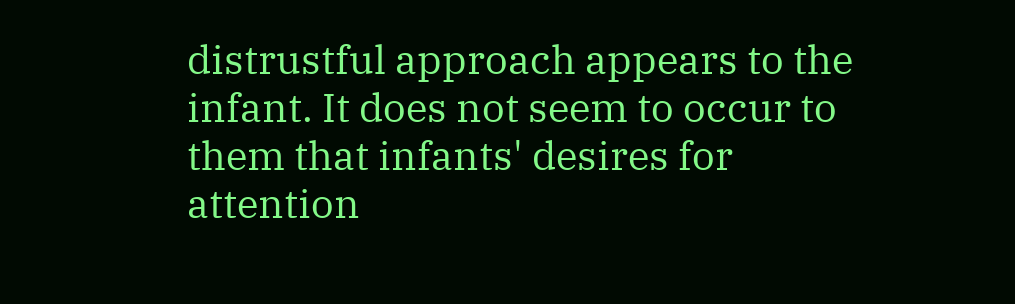distrustful approach appears to the infant. It does not seem to occur to them that infants' desires for attention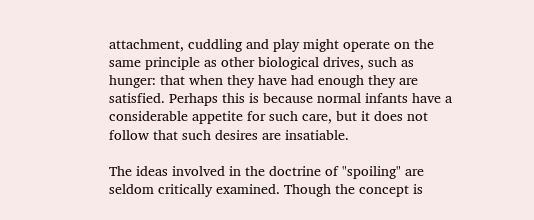attachment, cuddling and play might operate on the same principle as other biological drives, such as hunger: that when they have had enough they are satisfied. Perhaps this is because normal infants have a considerable appetite for such care, but it does not follow that such desires are insatiable.

The ideas involved in the doctrine of "spoiling" are seldom critically examined. Though the concept is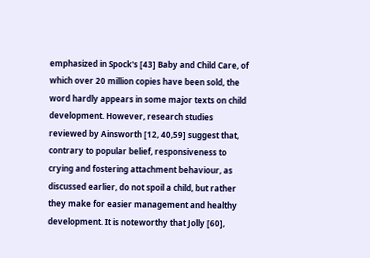emphasized in Spock's [43] Baby and Child Care, of which over 20 million copies have been sold, the word hardly appears in some major texts on child development. However, research studies reviewed by Ainsworth [12, 40,59] suggest that, contrary to popular belief, responsiveness to crying and fostering attachment behaviour, as discussed earlier, do not spoil a child, but rather they make for easier management and healthy development. It is noteworthy that Jolly [60],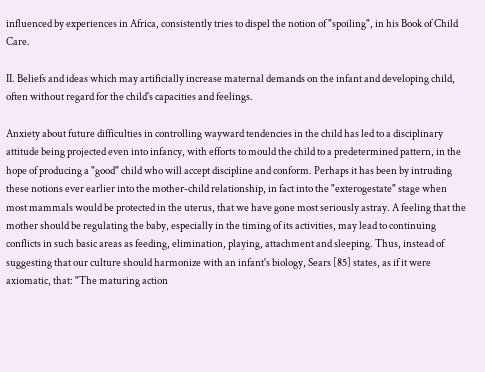influenced by experiences in Africa, consistently tries to dispel the notion of "spoiling", in his Book of Child Care.

II. Beliefs and ideas which may artificially increase maternal demands on the infant and developing child, often without regard for the child's capacities and feelings.

Anxiety about future difficulties in controlling wayward tendencies in the child has led to a disciplinary attitude being projected even into infancy, with efforts to mould the child to a predetermined pattern, in the hope of producing a "good" child who will accept discipline and conform. Perhaps it has been by intruding these notions ever earlier into the mother-child relationship, in fact into the "exterogestate" stage when most mammals would be protected in the uterus, that we have gone most seriously astray. A feeling that the mother should be regulating the baby, especially in the timing of its activities, may lead to continuing conflicts in such basic areas as feeding, elimination, playing, attachment and sleeping. Thus, instead of suggesting that our culture should harmonize with an infant's biology, Sears [85] states, as if it were axiomatic, that: "The maturing action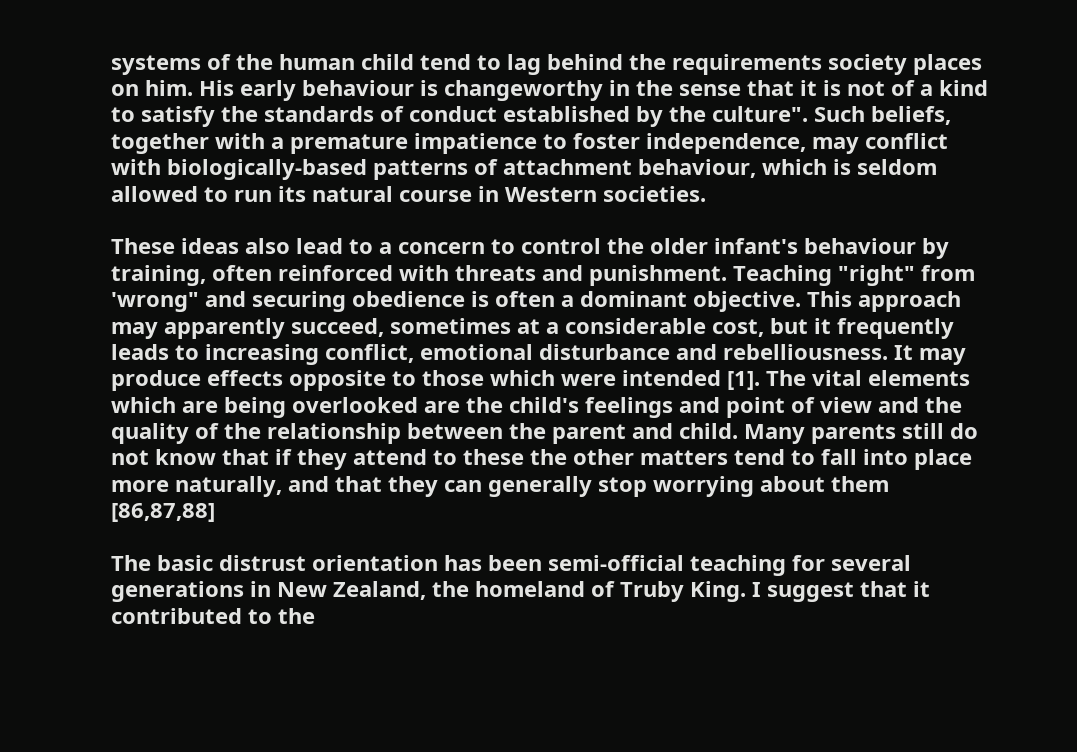systems of the human child tend to lag behind the requirements society places on him. His early behaviour is changeworthy in the sense that it is not of a kind to satisfy the standards of conduct established by the culture". Such beliefs, together with a premature impatience to foster independence, may conflict with biologically-based patterns of attachment behaviour, which is seldom allowed to run its natural course in Western societies.

These ideas also lead to a concern to control the older infant's behaviour by training, often reinforced with threats and punishment. Teaching "right" from 'wrong" and securing obedience is often a dominant objective. This approach may apparently succeed, sometimes at a considerable cost, but it frequently leads to increasing conflict, emotional disturbance and rebelliousness. It may produce effects opposite to those which were intended [1]. The vital elements which are being overlooked are the child's feelings and point of view and the quality of the relationship between the parent and child. Many parents still do not know that if they attend to these the other matters tend to fall into place more naturally, and that they can generally stop worrying about them [86,87,88]

The basic distrust orientation has been semi-official teaching for several generations in New Zealand, the homeland of Truby King. I suggest that it contributed to the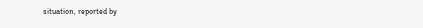situation, reported by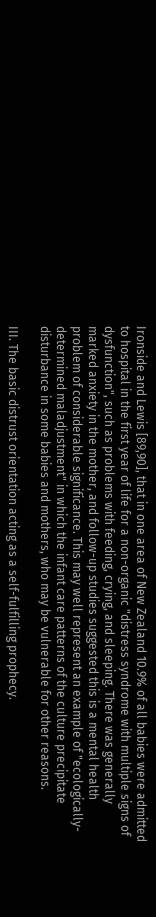Ironside and Lewis [89,90], that in one area of New Zealand 10.9% of all babies were admitted to hospital in the first year of life for a non-organic "distress syndrome with multiple signs of dysfunction", such as problems with feeding, crying, and sleeping. There was generally marked anxiety in the mother, and follow-up studies suggested this is a mental health problem of considerable significance. This may well represent an example of "ecologically-determined maladjustment" in which the infant care patterns of the culture precipitate disturbance in some babies and mothers, who may be vulnerable for other reasons.

III. The basic distrust orientation acting as a self-fulfilling prophecy.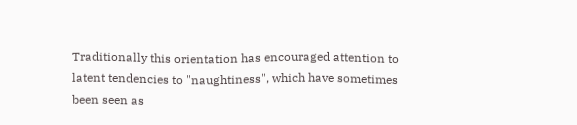Traditionally this orientation has encouraged attention to latent tendencies to "naughtiness", which have sometimes been seen as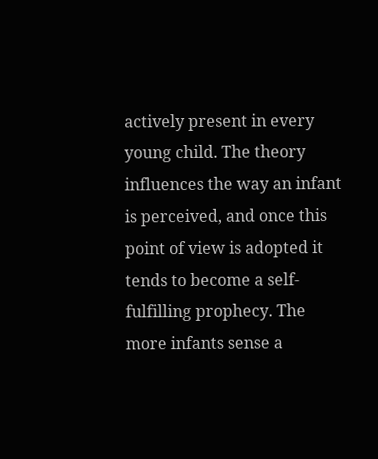actively present in every young child. The theory influences the way an infant is perceived, and once this point of view is adopted it tends to become a self-fulfilling prophecy. The more infants sense a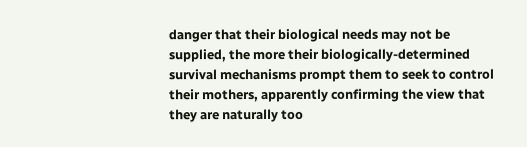danger that their biological needs may not be supplied, the more their biologically-determined survival mechanisms prompt them to seek to control their mothers, apparently confirming the view that they are naturally too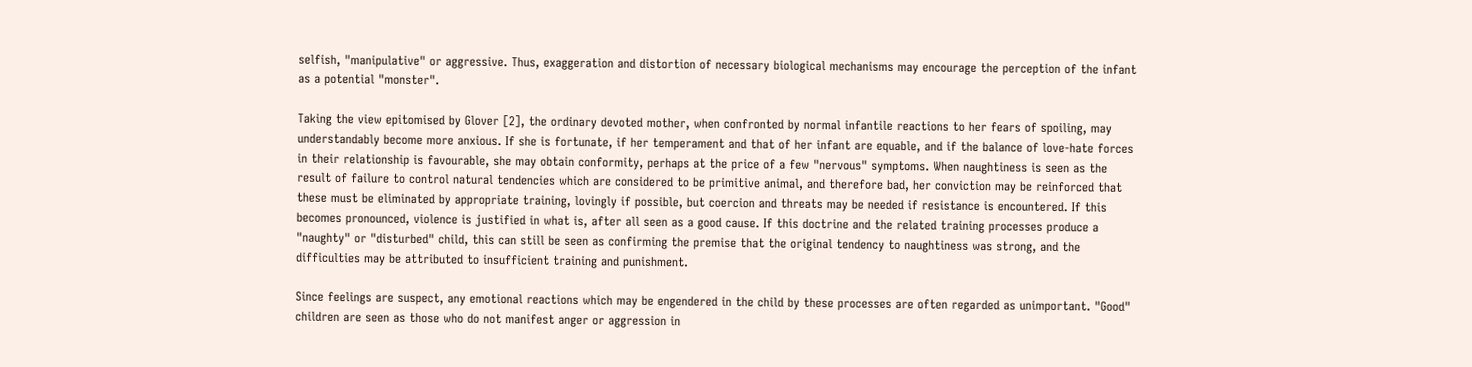selfish, "manipulative" or aggressive. Thus, exaggeration and distortion of necessary biological mechanisms may encourage the perception of the infant as a potential "monster".

Taking the view epitomised by Glover [2], the ordinary devoted mother, when confronted by normal infantile reactions to her fears of spoiling, may understandably become more anxious. If she is fortunate, if her temperament and that of her infant are equable, and if the balance of love-hate forces in their relationship is favourable, she may obtain conformity, perhaps at the price of a few "nervous" symptoms. When naughtiness is seen as the result of failure to control natural tendencies which are considered to be primitive animal, and therefore bad, her conviction may be reinforced that these must be eliminated by appropriate training, lovingly if possible, but coercion and threats may be needed if resistance is encountered. If this becomes pronounced, violence is justified in what is, after all seen as a good cause. If this doctrine and the related training processes produce a "naughty" or "disturbed" child, this can still be seen as confirming the premise that the original tendency to naughtiness was strong, and the difficulties may be attributed to insufficient training and punishment.

Since feelings are suspect, any emotional reactions which may be engendered in the child by these processes are often regarded as unimportant. "Good" children are seen as those who do not manifest anger or aggression in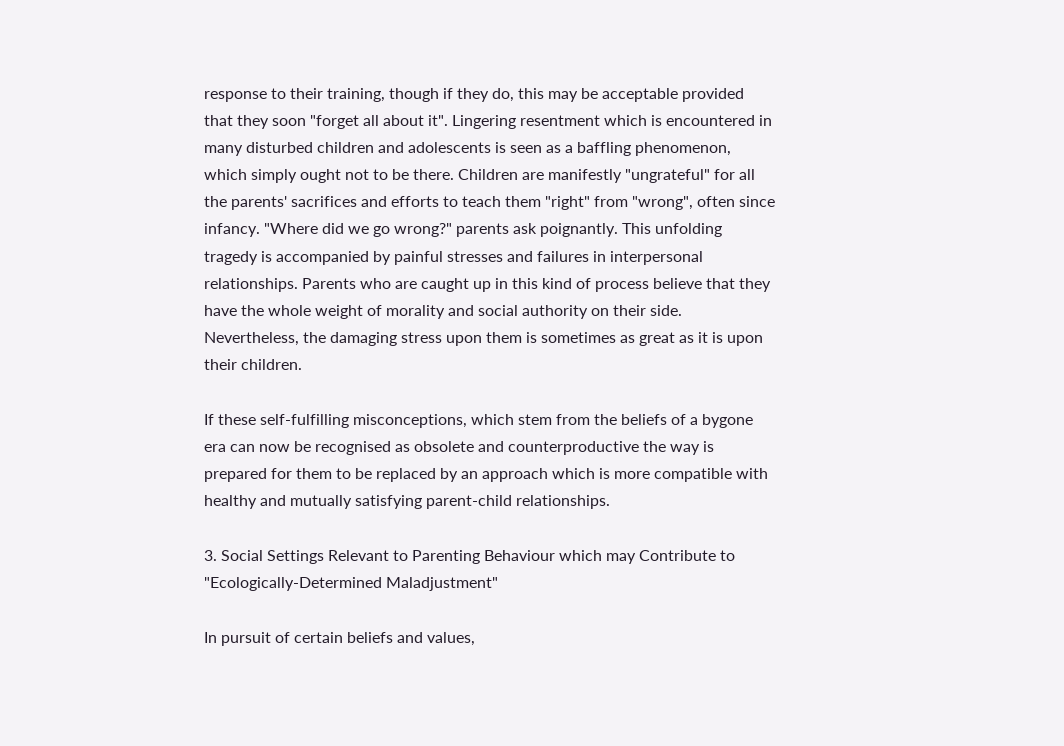response to their training, though if they do, this may be acceptable provided that they soon "forget all about it". Lingering resentment which is encountered in many disturbed children and adolescents is seen as a baffling phenomenon, which simply ought not to be there. Children are manifestly "ungrateful" for all the parents' sacrifices and efforts to teach them "right" from "wrong", often since infancy. "Where did we go wrong?" parents ask poignantly. This unfolding tragedy is accompanied by painful stresses and failures in interpersonal relationships. Parents who are caught up in this kind of process believe that they have the whole weight of morality and social authority on their side. Nevertheless, the damaging stress upon them is sometimes as great as it is upon their children.

If these self-fulfilling misconceptions, which stem from the beliefs of a bygone era can now be recognised as obsolete and counterproductive the way is prepared for them to be replaced by an approach which is more compatible with healthy and mutually satisfying parent-child relationships.

3. Social Settings Relevant to Parenting Behaviour which may Contribute to "Ecologically-Determined Maladjustment"

In pursuit of certain beliefs and values,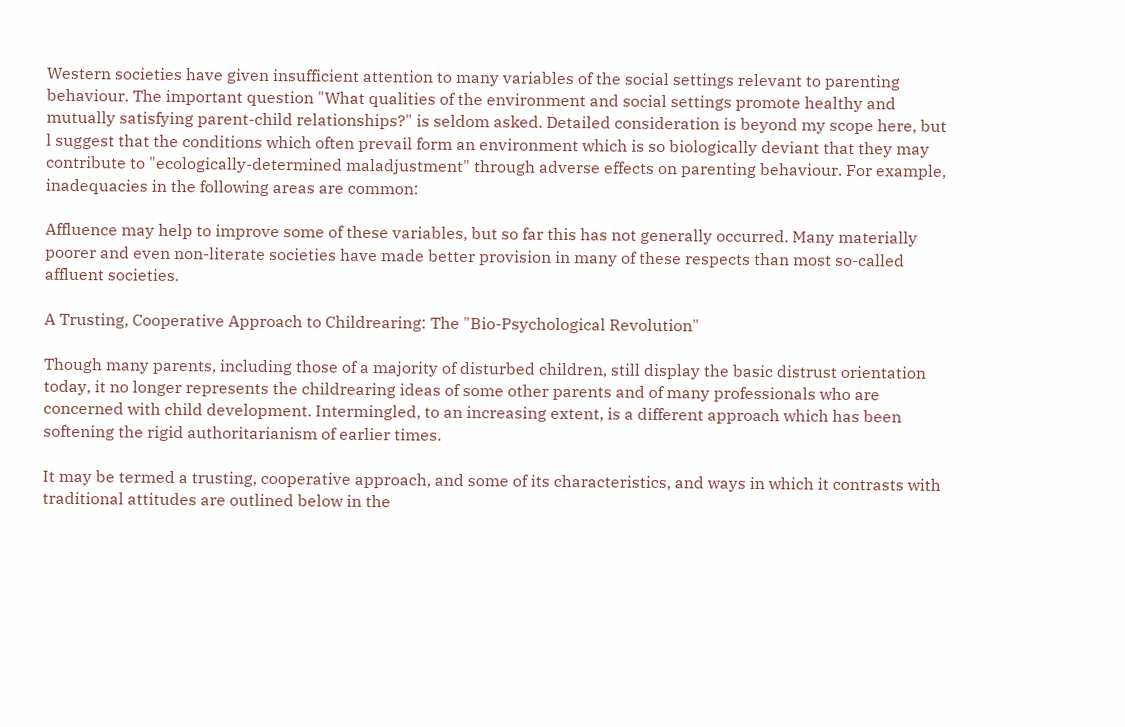Western societies have given insufficient attention to many variables of the social settings relevant to parenting behaviour. The important question "What qualities of the environment and social settings promote healthy and mutually satisfying parent-child relationships?" is seldom asked. Detailed consideration is beyond my scope here, but l suggest that the conditions which often prevail form an environment which is so biologically deviant that they may contribute to "ecologically-determined maladjustment" through adverse effects on parenting behaviour. For example, inadequacies in the following areas are common:

Affluence may help to improve some of these variables, but so far this has not generally occurred. Many materially poorer and even non-literate societies have made better provision in many of these respects than most so-called affluent societies.

A Trusting, Cooperative Approach to Childrearing: The "Bio-Psychological Revolution"

Though many parents, including those of a majority of disturbed children, still display the basic distrust orientation today, it no longer represents the childrearing ideas of some other parents and of many professionals who are concerned with child development. Intermingled, to an increasing extent, is a different approach which has been softening the rigid authoritarianism of earlier times.

It may be termed a trusting, cooperative approach, and some of its characteristics, and ways in which it contrasts with traditional attitudes are outlined below in the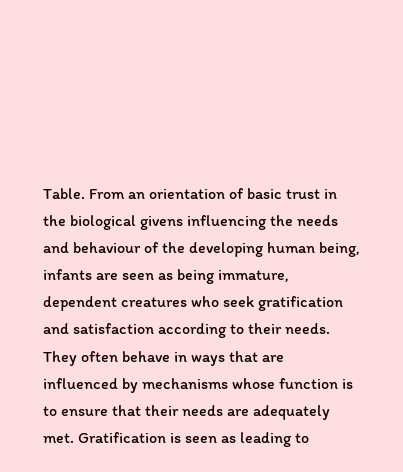Table. From an orientation of basic trust in the biological givens influencing the needs and behaviour of the developing human being, infants are seen as being immature, dependent creatures who seek gratification and satisfaction according to their needs. They often behave in ways that are influenced by mechanisms whose function is to ensure that their needs are adequately met. Gratification is seen as leading to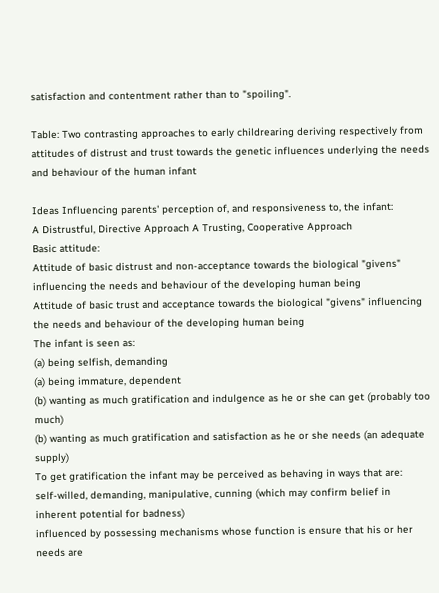satisfaction and contentment rather than to "spoiling".

Table: Two contrasting approaches to early childrearing deriving respectively from attitudes of distrust and trust towards the genetic influences underlying the needs and behaviour of the human infant

Ideas Influencing parents' perception of, and responsiveness to, the infant:
A Distrustful, Directive Approach A Trusting, Cooperative Approach
Basic attitude:
Attitude of basic distrust and non-acceptance towards the biological "givens" influencing the needs and behaviour of the developing human being
Attitude of basic trust and acceptance towards the biological "givens" influencing the needs and behaviour of the developing human being
The infant is seen as:
(a) being selfish, demanding
(a) being immature, dependent
(b) wanting as much gratification and indulgence as he or she can get (probably too much)
(b) wanting as much gratification and satisfaction as he or she needs (an adequate supply)
To get gratification the infant may be perceived as behaving in ways that are:
self-willed, demanding, manipulative, cunning (which may confirm belief in inherent potential for badness)
influenced by possessing mechanisms whose function is ensure that his or her needs are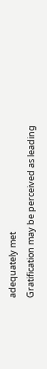adequately met
Gratification may be perceived as leading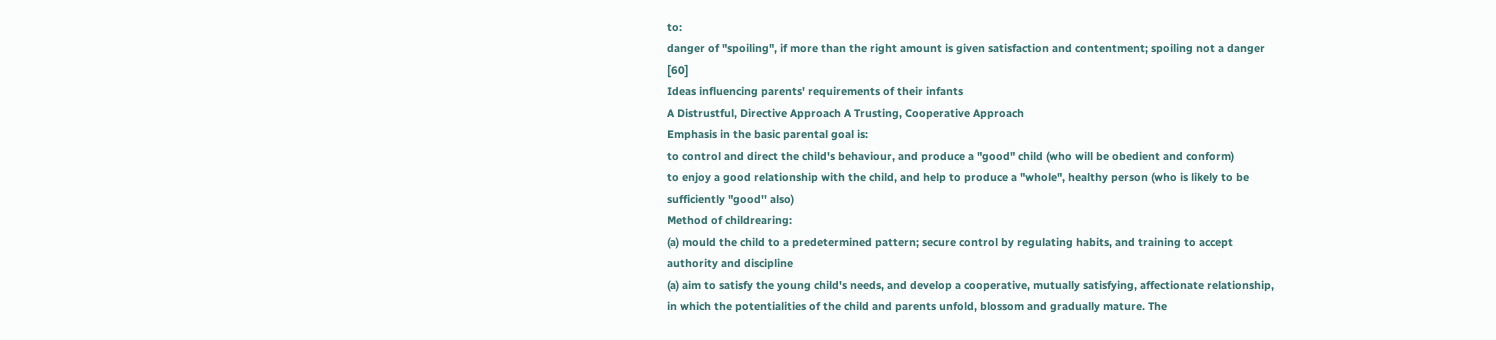to:
danger of "spoiling", if more than the right amount is given satisfaction and contentment; spoiling not a danger [60]
Ideas influencing parents' requirements of their infants
A Distrustful, Directive Approach A Trusting, Cooperative Approach
Emphasis in the basic parental goal is:
to control and direct the child's behaviour, and produce a "good" child (who will be obedient and conform)
to enjoy a good relationship with the child, and help to produce a "whole", healthy person (who is likely to be sufficiently "good'' also)
Method of childrearing:
(a) mould the child to a predetermined pattern; secure control by regulating habits, and training to accept authority and discipline
(a) aim to satisfy the young child's needs, and develop a cooperative, mutually satisfying, affectionate relationship, in which the potentialities of the child and parents unfold, blossom and gradually mature. The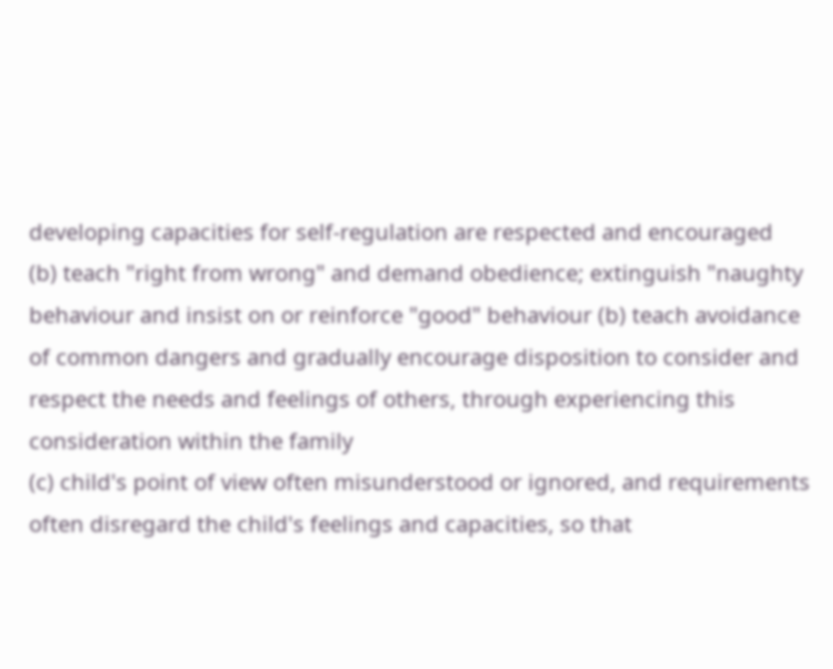developing capacities for self-regulation are respected and encouraged
(b) teach "right from wrong" and demand obedience; extinguish "naughty behaviour and insist on or reinforce "good" behaviour (b) teach avoidance of common dangers and gradually encourage disposition to consider and respect the needs and feelings of others, through experiencing this consideration within the family
(c) child's point of view often misunderstood or ignored, and requirements often disregard the child's feelings and capacities, so that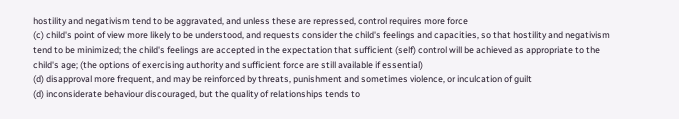hostility and negativism tend to be aggravated, and unless these are repressed, control requires more force
(c) child's point of view more likely to be understood, and requests consider the child's feelings and capacities, so that hostility and negativism tend to be minimized; the child's feelings are accepted in the expectation that sufficient (self) control will be achieved as appropriate to the child's age; (the options of exercising authority and sufficient force are still available if essential)
(d) disapproval more frequent, and may be reinforced by threats, punishment and sometimes violence, or inculcation of guilt
(d) inconsiderate behaviour discouraged, but the quality of relationships tends to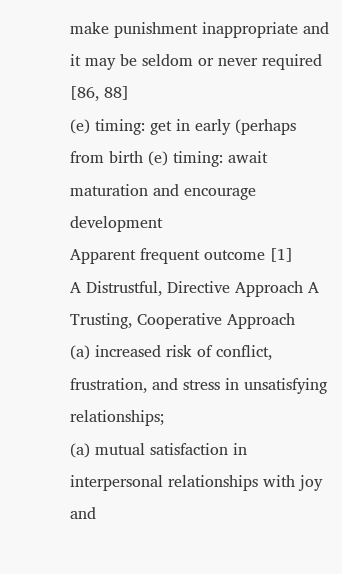make punishment inappropriate and it may be seldom or never required [86, 88]
(e) timing: get in early (perhaps from birth (e) timing: await maturation and encourage development
Apparent frequent outcome [1]
A Distrustful, Directive Approach A Trusting, Cooperative Approach
(a) increased risk of conflict, frustration, and stress in unsatisfying relationships;
(a) mutual satisfaction in interpersonal relationships with joy and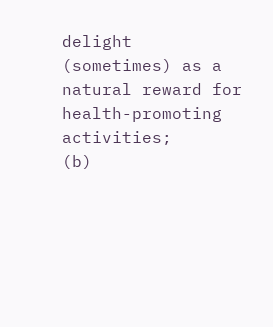delight (sometimes) as a natural reward for health-promoting activities;
(b)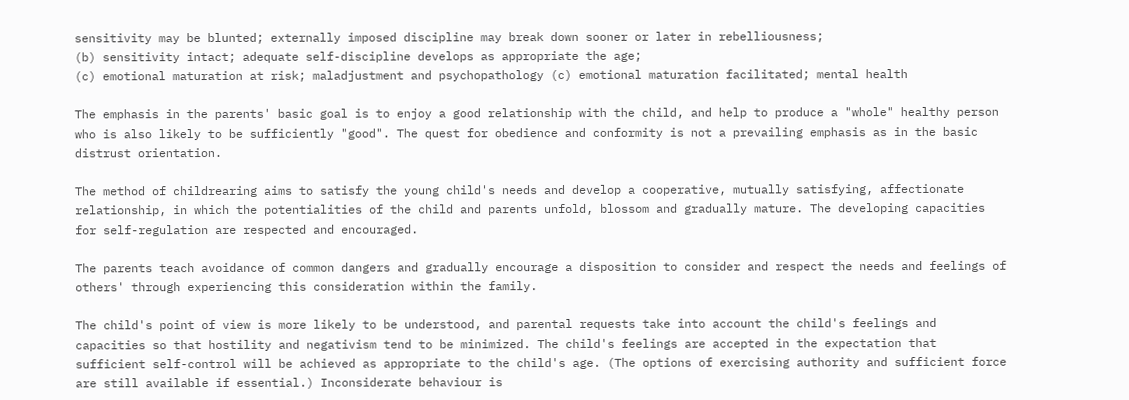sensitivity may be blunted; externally imposed discipline may break down sooner or later in rebelliousness;
(b) sensitivity intact; adequate self-discipline develops as appropriate the age;
(c) emotional maturation at risk; maladjustment and psychopathology (c) emotional maturation facilitated; mental health

The emphasis in the parents' basic goal is to enjoy a good relationship with the child, and help to produce a "whole" healthy person who is also likely to be sufficiently "good". The quest for obedience and conformity is not a prevailing emphasis as in the basic distrust orientation.

The method of childrearing aims to satisfy the young child's needs and develop a cooperative, mutually satisfying, affectionate relationship, in which the potentialities of the child and parents unfold, blossom and gradually mature. The developing capacities for self-regulation are respected and encouraged.

The parents teach avoidance of common dangers and gradually encourage a disposition to consider and respect the needs and feelings of others' through experiencing this consideration within the family.

The child's point of view is more likely to be understood, and parental requests take into account the child's feelings and capacities so that hostility and negativism tend to be minimized. The child's feelings are accepted in the expectation that sufficient self-control will be achieved as appropriate to the child's age. (The options of exercising authority and sufficient force are still available if essential.) Inconsiderate behaviour is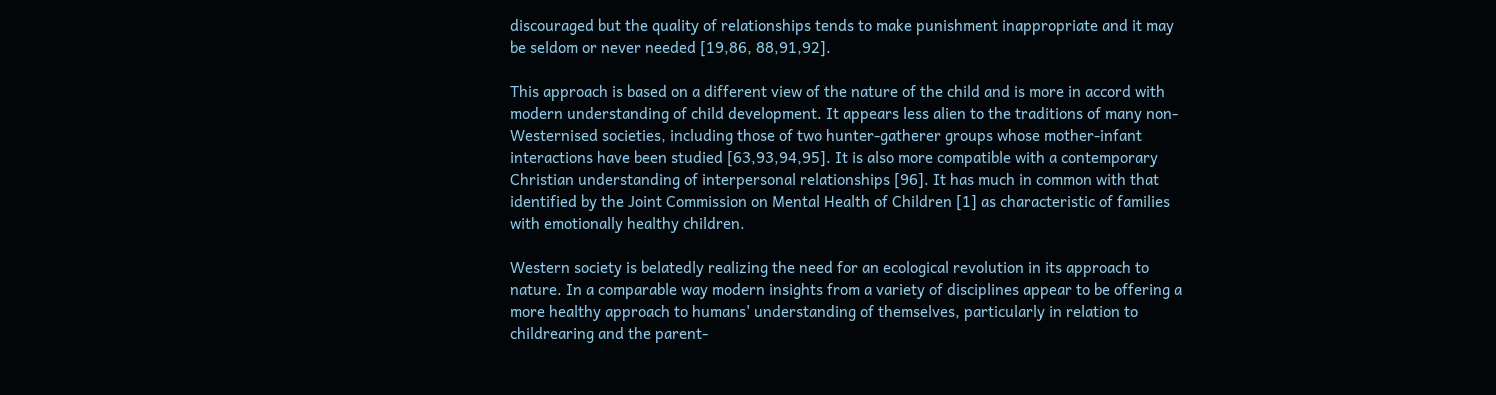discouraged but the quality of relationships tends to make punishment inappropriate and it may be seldom or never needed [19,86, 88,91,92].

This approach is based on a different view of the nature of the child and is more in accord with modern understanding of child development. It appears less alien to the traditions of many non-Westernised societies, including those of two hunter-gatherer groups whose mother-infant interactions have been studied [63,93,94,95]. It is also more compatible with a contemporary Christian understanding of interpersonal relationships [96]. It has much in common with that identified by the Joint Commission on Mental Health of Children [1] as characteristic of families with emotionally healthy children.

Western society is belatedly realizing the need for an ecological revolution in its approach to nature. In a comparable way modern insights from a variety of disciplines appear to be offering a more healthy approach to humans' understanding of themselves, particularly in relation to childrearing and the parent-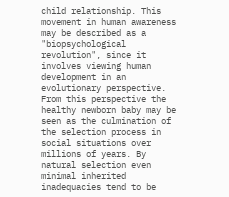child relationship. This movement in human awareness may be described as a "biopsychological revolution", since it involves viewing human development in an evolutionary perspective. From this perspective the healthy newborn baby may be seen as the culmination of the selection process in social situations over millions of years. By natural selection even minimal inherited inadequacies tend to be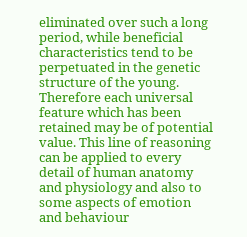eliminated over such a long period, while beneficial characteristics tend to be perpetuated in the genetic structure of the young. Therefore each universal feature which has been retained may be of potential value. This line of reasoning can be applied to every detail of human anatomy and physiology and also to some aspects of emotion and behaviour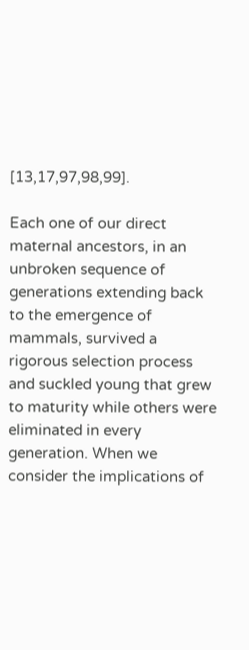[13,17,97,98,99].

Each one of our direct maternal ancestors, in an unbroken sequence of generations extending back to the emergence of mammals, survived a rigorous selection process and suckled young that grew to maturity while others were eliminated in every generation. When we consider the implications of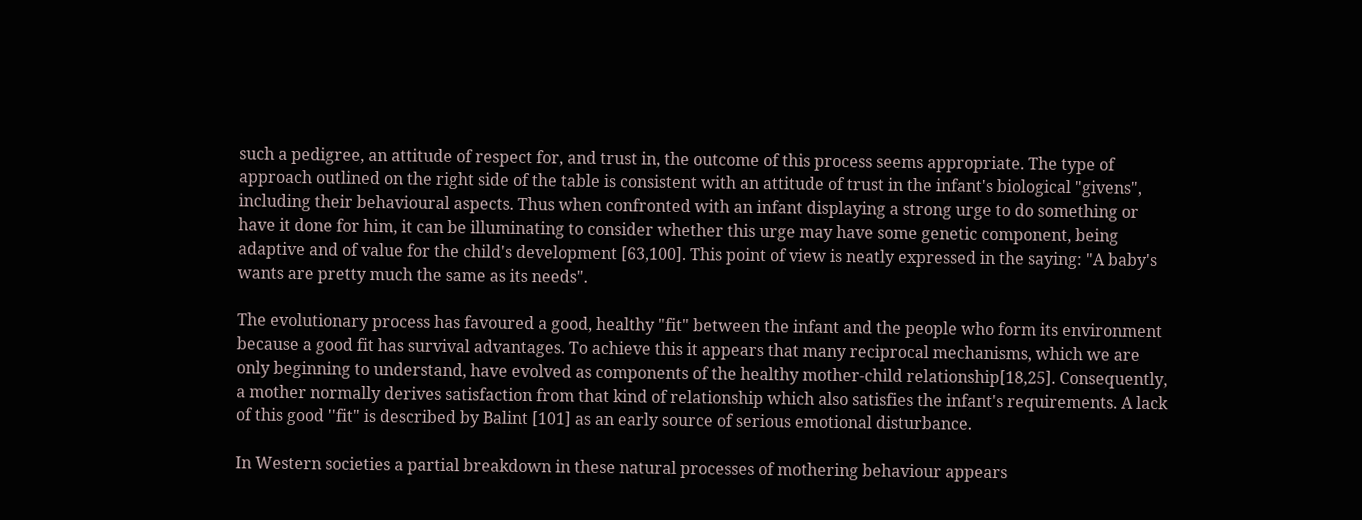such a pedigree, an attitude of respect for, and trust in, the outcome of this process seems appropriate. The type of approach outlined on the right side of the table is consistent with an attitude of trust in the infant's biological "givens", including their behavioural aspects. Thus when confronted with an infant displaying a strong urge to do something or have it done for him, it can be illuminating to consider whether this urge may have some genetic component, being adaptive and of value for the child's development [63,100]. This point of view is neatly expressed in the saying: "A baby's wants are pretty much the same as its needs".

The evolutionary process has favoured a good, healthy "fit" between the infant and the people who form its environment because a good fit has survival advantages. To achieve this it appears that many reciprocal mechanisms, which we are only beginning to understand, have evolved as components of the healthy mother-child relationship[18,25]. Consequently, a mother normally derives satisfaction from that kind of relationship which also satisfies the infant's requirements. A lack of this good ''fit" is described by Balint [101] as an early source of serious emotional disturbance.

In Western societies a partial breakdown in these natural processes of mothering behaviour appears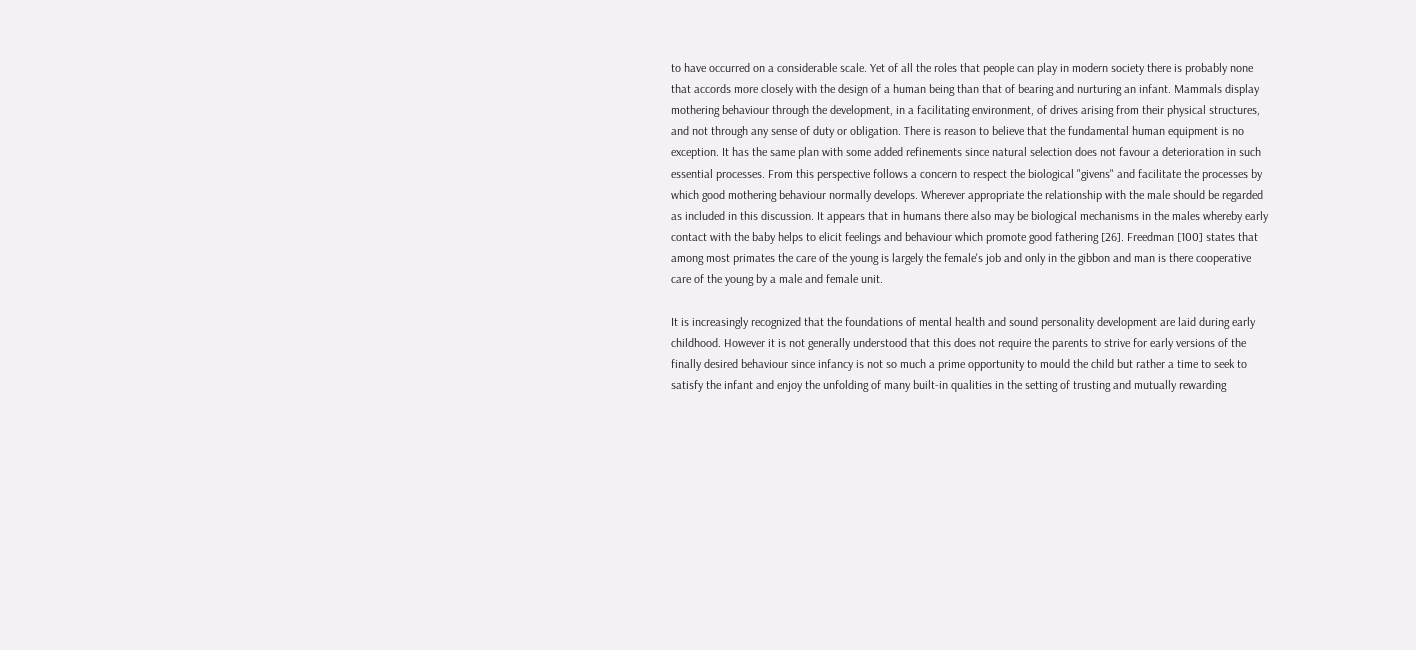to have occurred on a considerable scale. Yet of all the roles that people can play in modern society there is probably none that accords more closely with the design of a human being than that of bearing and nurturing an infant. Mammals display mothering behaviour through the development, in a facilitating environment, of drives arising from their physical structures, and not through any sense of duty or obligation. There is reason to believe that the fundamental human equipment is no exception. It has the same plan with some added refinements since natural selection does not favour a deterioration in such essential processes. From this perspective follows a concern to respect the biological "givens" and facilitate the processes by which good mothering behaviour normally develops. Wherever appropriate the relationship with the male should be regarded as included in this discussion. It appears that in humans there also may be biological mechanisms in the males whereby early contact with the baby helps to elicit feelings and behaviour which promote good fathering [26]. Freedman [100] states that among most primates the care of the young is largely the female's job and only in the gibbon and man is there cooperative care of the young by a male and female unit.

It is increasingly recognized that the foundations of mental health and sound personality development are laid during early childhood. However it is not generally understood that this does not require the parents to strive for early versions of the finally desired behaviour since infancy is not so much a prime opportunity to mould the child but rather a time to seek to satisfy the infant and enjoy the unfolding of many built-in qualities in the setting of trusting and mutually rewarding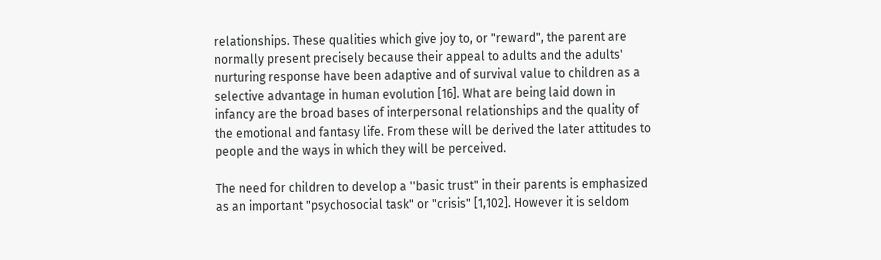relationships. These qualities which give joy to, or "reward", the parent are normally present precisely because their appeal to adults and the adults' nurturing response have been adaptive and of survival value to children as a selective advantage in human evolution [16]. What are being laid down in infancy are the broad bases of interpersonal relationships and the quality of the emotional and fantasy life. From these will be derived the later attitudes to people and the ways in which they will be perceived.

The need for children to develop a ''basic trust" in their parents is emphasized as an important "psychosocial task" or "crisis" [1,102]. However it is seldom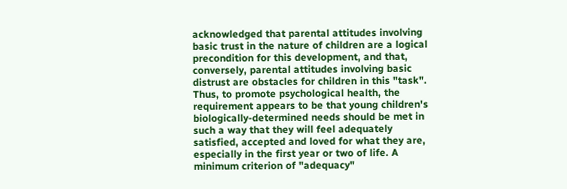acknowledged that parental attitudes involving basic trust in the nature of children are a logical precondition for this development, and that, conversely, parental attitudes involving basic distrust are obstacles for children in this "task". Thus, to promote psychological health, the requirement appears to be that young children's biologically-determined needs should be met in such a way that they will feel adequately satisfied, accepted and loved for what they are, especially in the first year or two of life. A minimum criterion of "adequacy"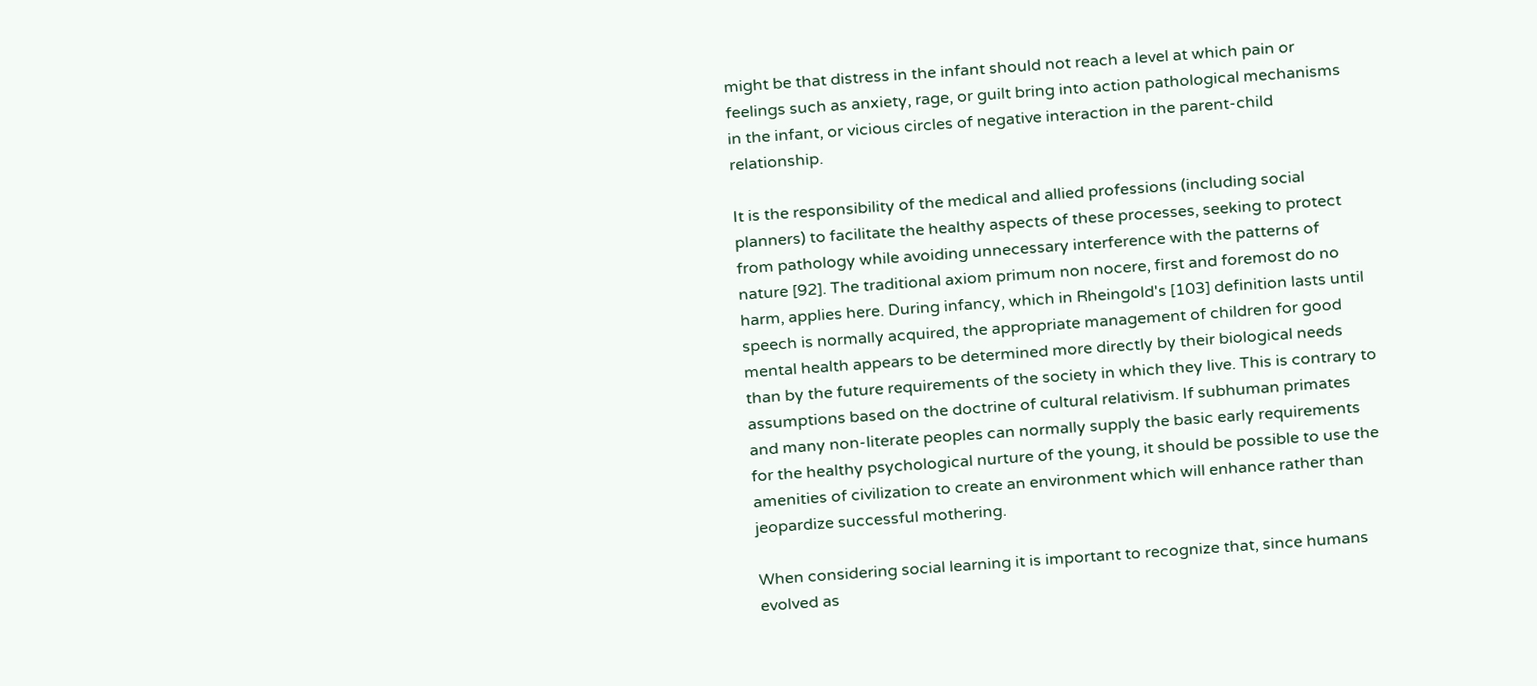might be that distress in the infant should not reach a level at which pain or feelings such as anxiety, rage, or guilt bring into action pathological mechanisms in the infant, or vicious circles of negative interaction in the parent-child relationship.

It is the responsibility of the medical and allied professions (including social planners) to facilitate the healthy aspects of these processes, seeking to protect from pathology while avoiding unnecessary interference with the patterns of nature [92]. The traditional axiom primum non nocere, first and foremost do no harm, applies here. During infancy, which in Rheingold's [103] definition lasts until speech is normally acquired, the appropriate management of children for good mental health appears to be determined more directly by their biological needs than by the future requirements of the society in which they live. This is contrary to assumptions based on the doctrine of cultural relativism. If subhuman primates and many non-literate peoples can normally supply the basic early requirements for the healthy psychological nurture of the young, it should be possible to use the amenities of civilization to create an environment which will enhance rather than jeopardize successful mothering.

When considering social learning it is important to recognize that, since humans evolved as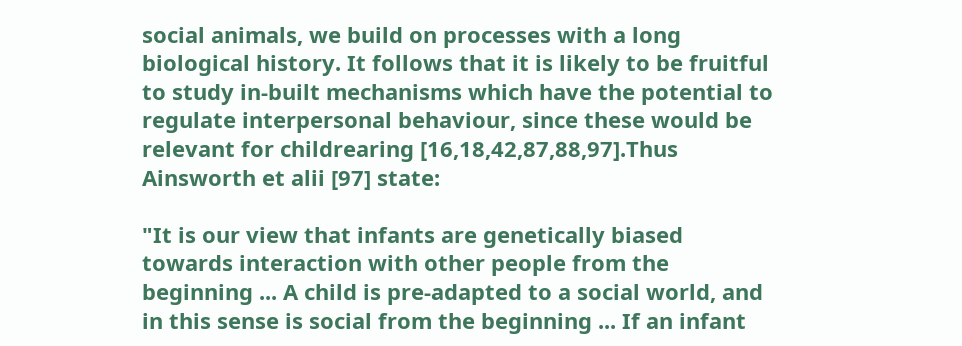social animals, we build on processes with a long biological history. It follows that it is likely to be fruitful to study in-built mechanisms which have the potential to regulate interpersonal behaviour, since these would be relevant for childrearing [16,18,42,87,88,97].Thus Ainsworth et alii [97] state:

"It is our view that infants are genetically biased towards interaction with other people from the beginning ... A child is pre-adapted to a social world, and in this sense is social from the beginning ... If an infant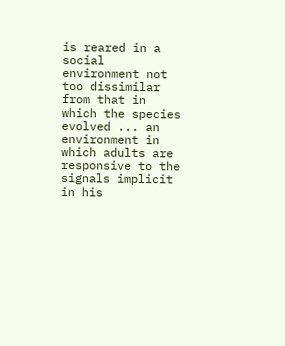is reared in a social environment not too dissimilar from that in which the species evolved ... an environment in which adults are responsive to the signals implicit in his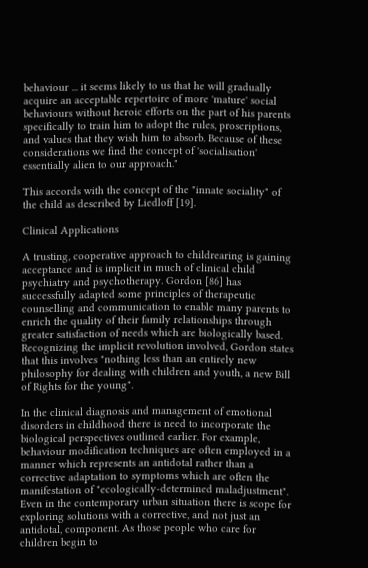behaviour ... it seems likely to us that he will gradually acquire an acceptable repertoire of more 'mature' social behaviours without heroic efforts on the part of his parents specifically to train him to adopt the rules, proscriptions, and values that they wish him to absorb. Because of these considerations we find the concept of 'socialisation' essentially alien to our approach."

This accords with the concept of the "innate sociality" of the child as described by Liedloff [19].

Clinical Applications

A trusting, cooperative approach to childrearing is gaining acceptance and is implicit in much of clinical child psychiatry and psychotherapy. Gordon [86] has successfully adapted some principles of therapeutic counselling and communication to enable many parents to enrich the quality of their family relationships through greater satisfaction of needs which are biologically based. Recognizing the implicit revolution involved, Gordon states that this involves "nothing less than an entirely new philosophy for dealing with children and youth, a new Bill of Rights for the young".

In the clinical diagnosis and management of emotional disorders in childhood there is need to incorporate the biological perspectives outlined earlier. For example, behaviour modification techniques are often employed in a manner which represents an antidotal rather than a corrective adaptation to symptoms which are often the manifestation of "ecologically-determined maladjustment". Even in the contemporary urban situation there is scope for exploring solutions with a corrective, and not just an antidotal, component. As those people who care for children begin to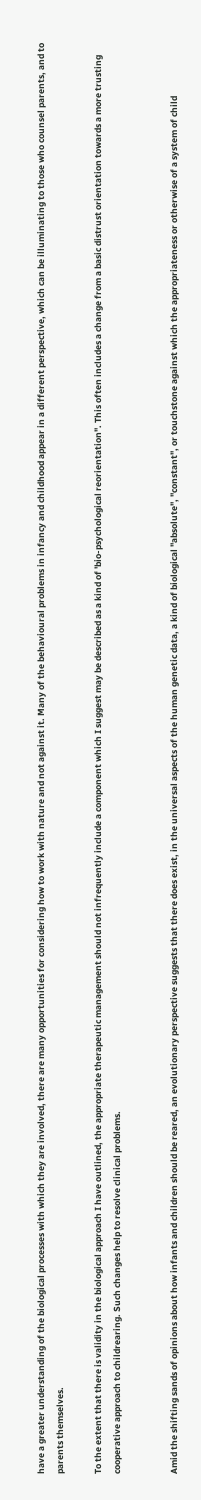have a greater understanding of the biological processes with which they are involved, there are many opportunities for considering how to work with nature and not against it. Many of the behavioural problems in infancy and childhood appear in a different perspective, which can be illuminating to those who counsel parents, and to parents themselves.

To the extent that there is validity in the biological approach I have outlined, the appropriate therapeutic management should not infrequently include a component which I suggest may be described as a kind of 'bio-psychological reorientation". This often includes a change from a basic distrust orientation towards a more trusting cooperative approach to childrearing. Such changes help to resolve clinical problems.


Amid the shifting sands of opinions about how infants and children should be reared, an evolutionary perspective suggests that there does exist, in the universal aspects of the human genetic data, a kind of biological "absolute", "constant", or touchstone against which the appropriateness or otherwise of a system of child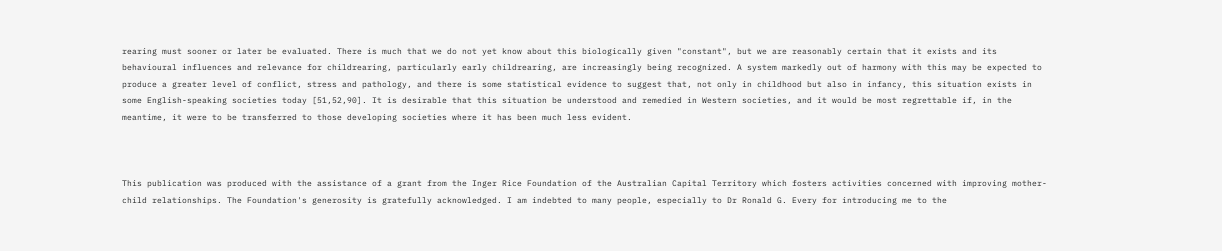rearing must sooner or later be evaluated. There is much that we do not yet know about this biologically given "constant", but we are reasonably certain that it exists and its behavioural influences and relevance for childrearing, particularly early childrearing, are increasingly being recognized. A system markedly out of harmony with this may be expected to produce a greater level of conflict, stress and pathology, and there is some statistical evidence to suggest that, not only in childhood but also in infancy, this situation exists in some English-speaking societies today [51,52,90]. It is desirable that this situation be understood and remedied in Western societies, and it would be most regrettable if, in the meantime, it were to be transferred to those developing societies where it has been much less evident.



This publication was produced with the assistance of a grant from the Inger Rice Foundation of the Australian Capital Territory which fosters activities concerned with improving mother-child relationships. The Foundation's generosity is gratefully acknowledged. I am indebted to many people, especially to Dr Ronald G. Every for introducing me to the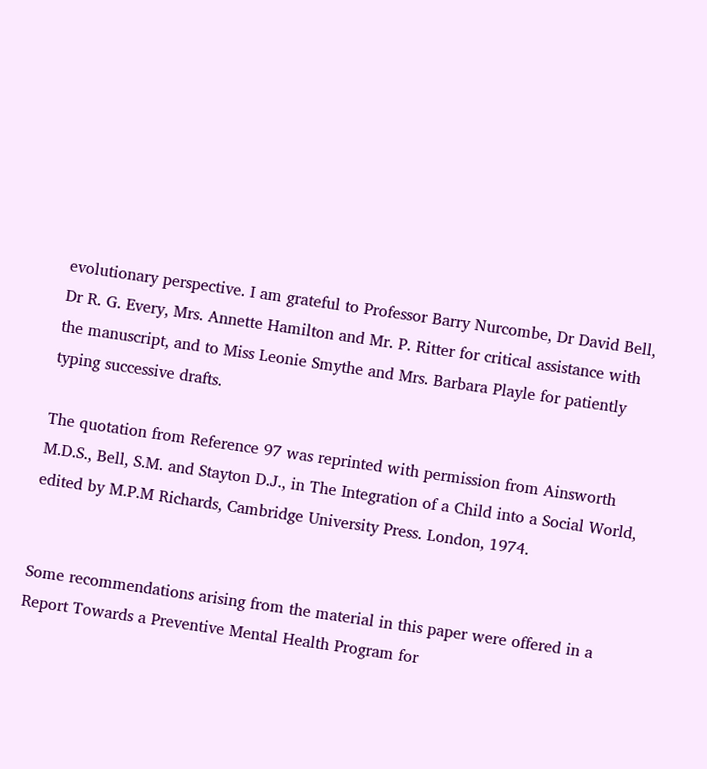evolutionary perspective. I am grateful to Professor Barry Nurcombe, Dr David Bell, Dr R. G. Every, Mrs. Annette Hamilton and Mr. P. Ritter for critical assistance with the manuscript, and to Miss Leonie Smythe and Mrs. Barbara Playle for patiently typing successive drafts.

The quotation from Reference 97 was reprinted with permission from Ainsworth M.D.S., Bell, S.M. and Stayton D.J., in The Integration of a Child into a Social World, edited by M.P.M Richards, Cambridge University Press. London, 1974.


Some recommendations arising from the material in this paper were offered in a Report Towards a Preventive Mental Health Program for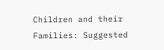Children and their Families: Suggested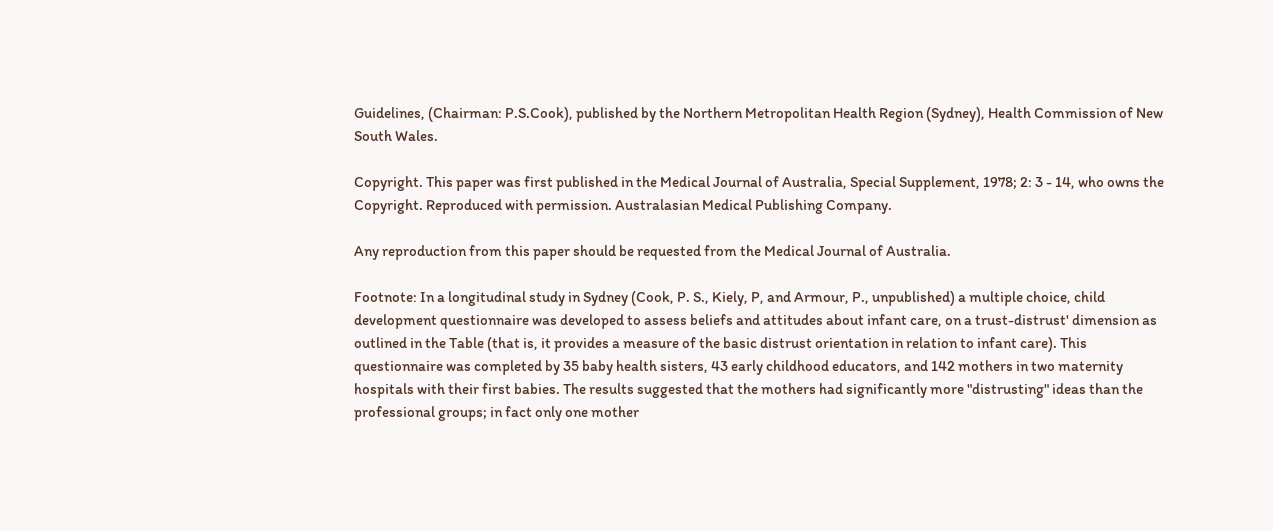Guidelines, (Chairman: P.S.Cook), published by the Northern Metropolitan Health Region (Sydney), Health Commission of New South Wales.

Copyright. This paper was first published in the Medical Journal of Australia, Special Supplement, 1978; 2: 3 - 14, who owns the Copyright. Reproduced with permission. Australasian Medical Publishing Company.

Any reproduction from this paper should be requested from the Medical Journal of Australia.

Footnote: In a longitudinal study in Sydney (Cook, P. S., Kiely, P, and Armour, P., unpublished) a multiple choice, child development questionnaire was developed to assess beliefs and attitudes about infant care, on a trust-distrust' dimension as outlined in the Table (that is, it provides a measure of the basic distrust orientation in relation to infant care). This questionnaire was completed by 35 baby health sisters, 43 early childhood educators, and 142 mothers in two maternity hospitals with their first babies. The results suggested that the mothers had significantly more "distrusting" ideas than the professional groups; in fact only one mother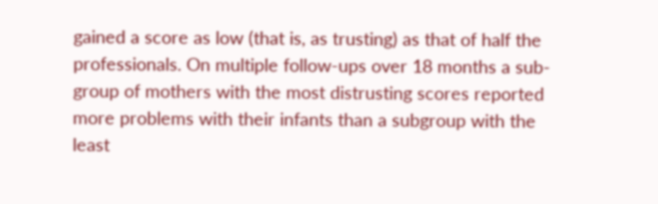gained a score as low (that is, as trusting) as that of half the professionals. On multiple follow-ups over 18 months a sub-group of mothers with the most distrusting scores reported more problems with their infants than a subgroup with the least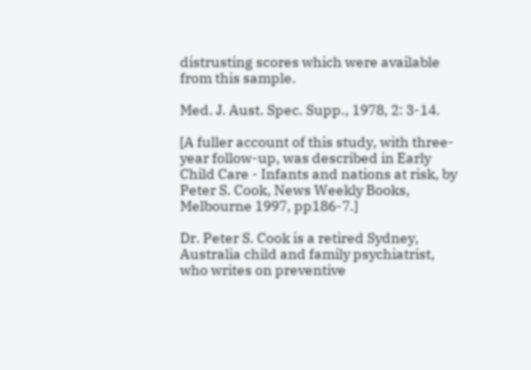distrusting scores which were available from this sample.

Med. J. Aust. Spec. Supp., 1978, 2: 3-14.

[A fuller account of this study, with three-year follow-up, was described in Early Child Care - Infants and nations at risk, by Peter S. Cook, News Weekly Books, Melbourne 1997, pp186-7.]

Dr. Peter S. Cook is a retired Sydney, Australia child and family psychiatrist, who writes on preventive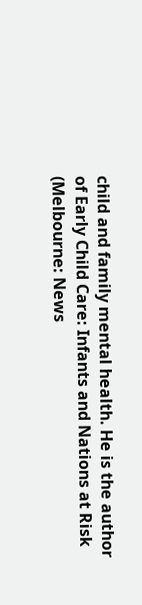child and family mental health. He is the author of Early Child Care: Infants and Nations at Risk (Melbourne: News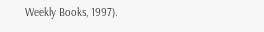Weekly Books, 1997).